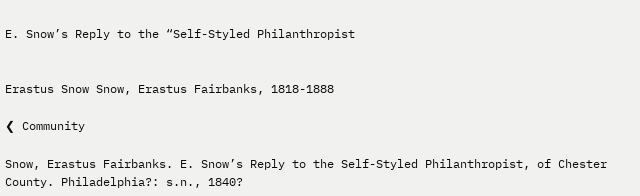E. Snow’s Reply to the “Self-Styled Philanthropist


Erastus Snow Snow, Erastus Fairbanks, 1818-1888

❮ Community

Snow, Erastus Fairbanks. E. Snow’s Reply to the Self-Styled Philanthropist, of Chester County. Philadelphia?: s.n., 1840?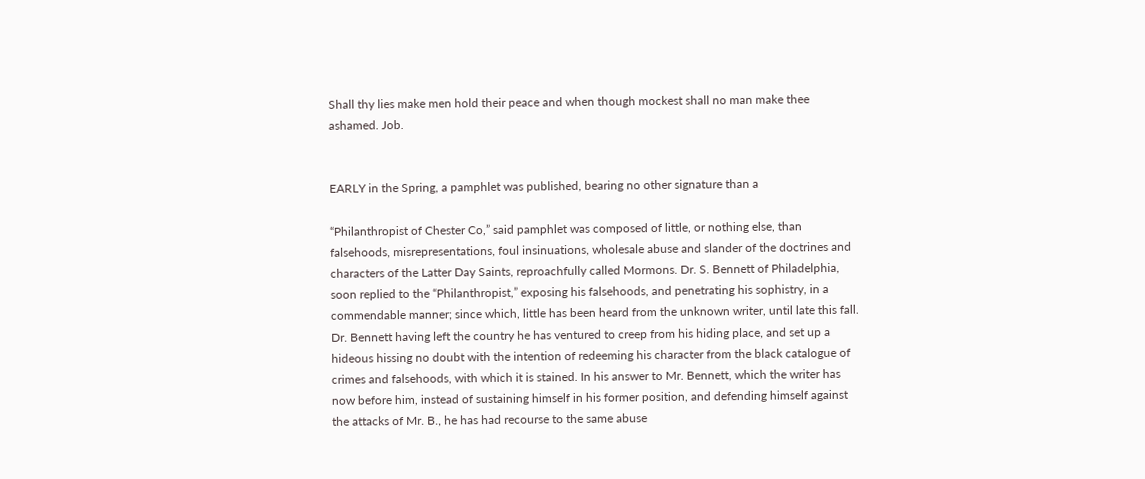Shall thy lies make men hold their peace and when though mockest shall no man make thee ashamed. Job.


EARLY in the Spring, a pamphlet was published, bearing no other signature than a

“Philanthropist of Chester Co,” said pamphlet was composed of little, or nothing else, than falsehoods, misrepresentations, foul insinuations, wholesale abuse and slander of the doctrines and characters of the Latter Day Saints, reproachfully called Mormons. Dr. S. Bennett of Philadelphia, soon replied to the “Philanthropist,” exposing his falsehoods, and penetrating his sophistry, in a commendable manner; since which, little has been heard from the unknown writer, until late this fall. Dr. Bennett having left the country he has ventured to creep from his hiding place, and set up a hideous hissing no doubt with the intention of redeeming his character from the black catalogue of crimes and falsehoods, with which it is stained. In his answer to Mr. Bennett, which the writer has now before him, instead of sustaining himself in his former position, and defending himself against the attacks of Mr. B., he has had recourse to the same abuse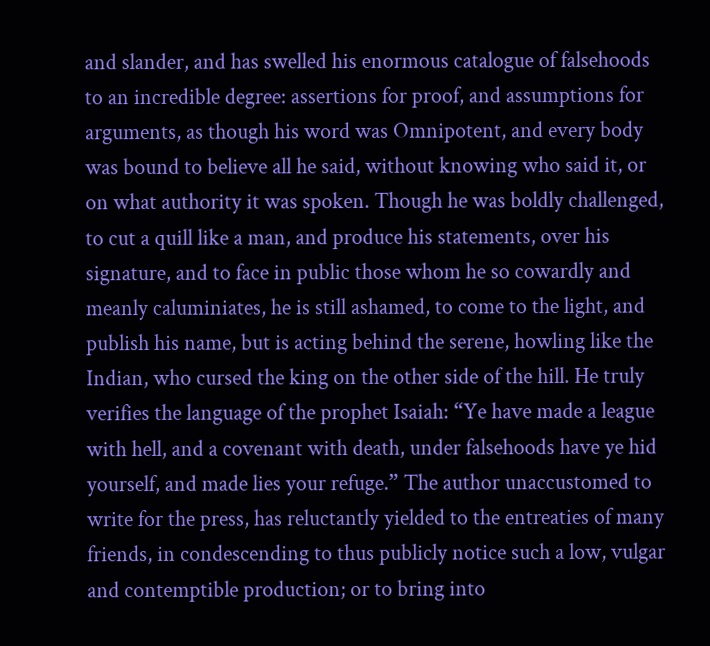and slander, and has swelled his enormous catalogue of falsehoods to an incredible degree: assertions for proof, and assumptions for arguments, as though his word was Omnipotent, and every body was bound to believe all he said, without knowing who said it, or on what authority it was spoken. Though he was boldly challenged, to cut a quill like a man, and produce his statements, over his signature, and to face in public those whom he so cowardly and meanly caluminiates, he is still ashamed, to come to the light, and publish his name, but is acting behind the serene, howling like the Indian, who cursed the king on the other side of the hill. He truly verifies the language of the prophet Isaiah: “Ye have made a league with hell, and a covenant with death, under falsehoods have ye hid yourself, and made lies your refuge.” The author unaccustomed to write for the press, has reluctantly yielded to the entreaties of many friends, in condescending to thus publicly notice such a low, vulgar and contemptible production; or to bring into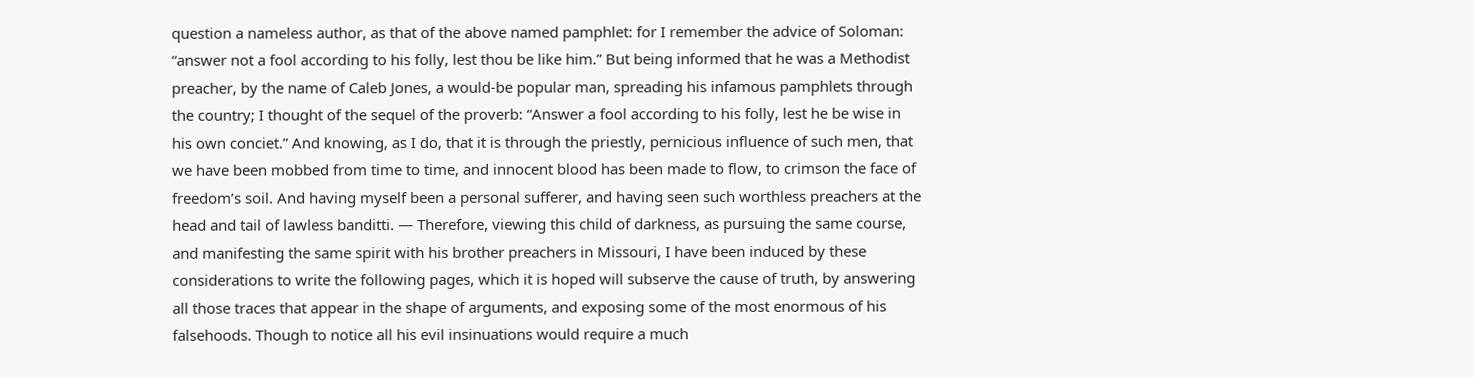question a nameless author, as that of the above named pamphlet: for I remember the advice of Soloman: “answer not a fool according to his folly, lest thou be like him.” But being informed that he was a Methodist preacher, by the name of Caleb Jones, a would-be popular man, spreading his infamous pamphlets through the country; I thought of the sequel of the proverb: “Answer a fool according to his folly, lest he be wise in his own conciet.” And knowing, as I do, that it is through the priestly, pernicious influence of such men, that we have been mobbed from time to time, and innocent blood has been made to flow, to crimson the face of freedom’s soil. And having myself been a personal sufferer, and having seen such worthless preachers at the head and tail of lawless banditti. — Therefore, viewing this child of darkness, as pursuing the same course, and manifesting the same spirit with his brother preachers in Missouri, I have been induced by these considerations to write the following pages, which it is hoped will subserve the cause of truth, by answering all those traces that appear in the shape of arguments, and exposing some of the most enormous of his falsehoods. Though to notice all his evil insinuations would require a much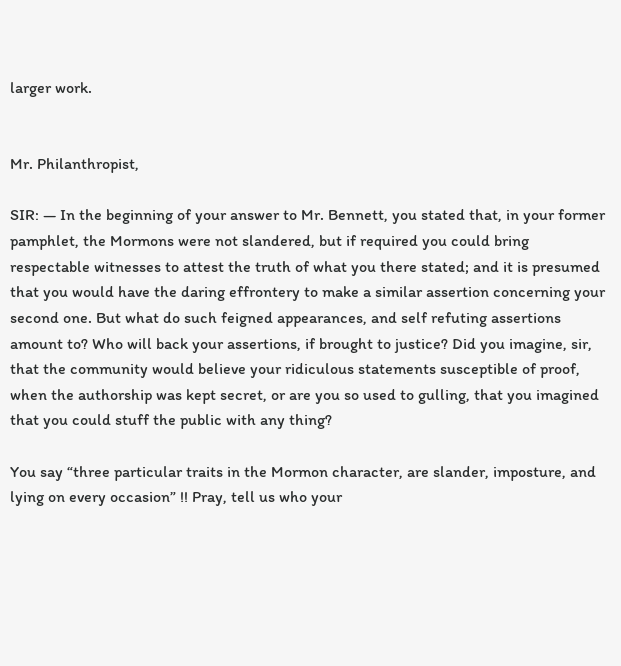larger work.


Mr. Philanthropist,

SIR: — In the beginning of your answer to Mr. Bennett, you stated that, in your former pamphlet, the Mormons were not slandered, but if required you could bring respectable witnesses to attest the truth of what you there stated; and it is presumed that you would have the daring effrontery to make a similar assertion concerning your second one. But what do such feigned appearances, and self refuting assertions amount to? Who will back your assertions, if brought to justice? Did you imagine, sir, that the community would believe your ridiculous statements susceptible of proof, when the authorship was kept secret, or are you so used to gulling, that you imagined that you could stuff the public with any thing?

You say “three particular traits in the Mormon character, are slander, imposture, and lying on every occasion” !! Pray, tell us who your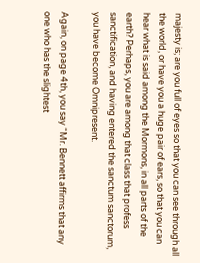majesty is; are you full of eyes so that you can see through all the world, or have you a huge pair of ears, so that you can hear what is said among the Mormons, in all parts of the earth? Perhaps, you are among that class that profess sanctification, and having entered the sanctum sanctorum, you have become Omnipresent.

Again, on page 4th, you say “Mr. Bennett affirms that any one who has the slightest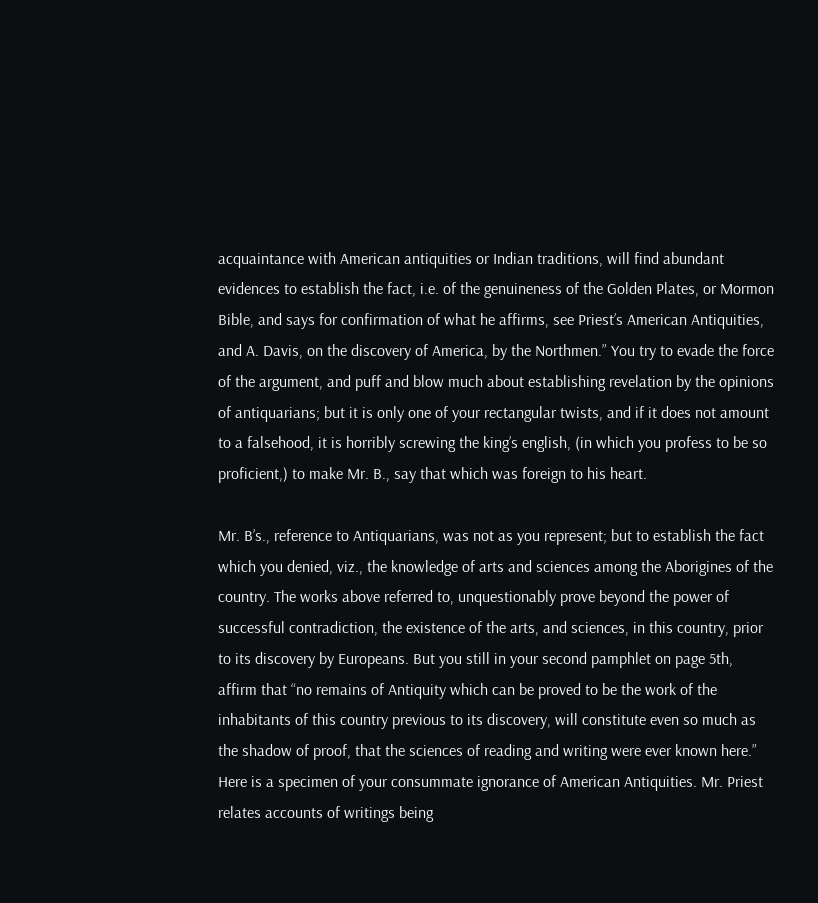acquaintance with American antiquities or Indian traditions, will find abundant evidences to establish the fact, i.e. of the genuineness of the Golden Plates, or Mormon Bible, and says for confirmation of what he affirms, see Priest’s American Antiquities, and A. Davis, on the discovery of America, by the Northmen.” You try to evade the force of the argument, and puff and blow much about establishing revelation by the opinions of antiquarians; but it is only one of your rectangular twists, and if it does not amount to a falsehood, it is horribly screwing the king’s english, (in which you profess to be so proficient,) to make Mr. B., say that which was foreign to his heart.

Mr. B’s., reference to Antiquarians, was not as you represent; but to establish the fact which you denied, viz., the knowledge of arts and sciences among the Aborigines of the country. The works above referred to, unquestionably prove beyond the power of successful contradiction, the existence of the arts, and sciences, in this country, prior to its discovery by Europeans. But you still in your second pamphlet on page 5th, affirm that “no remains of Antiquity which can be proved to be the work of the inhabitants of this country previous to its discovery, will constitute even so much as the shadow of proof, that the sciences of reading and writing were ever known here.” Here is a specimen of your consummate ignorance of American Antiquities. Mr. Priest relates accounts of writings being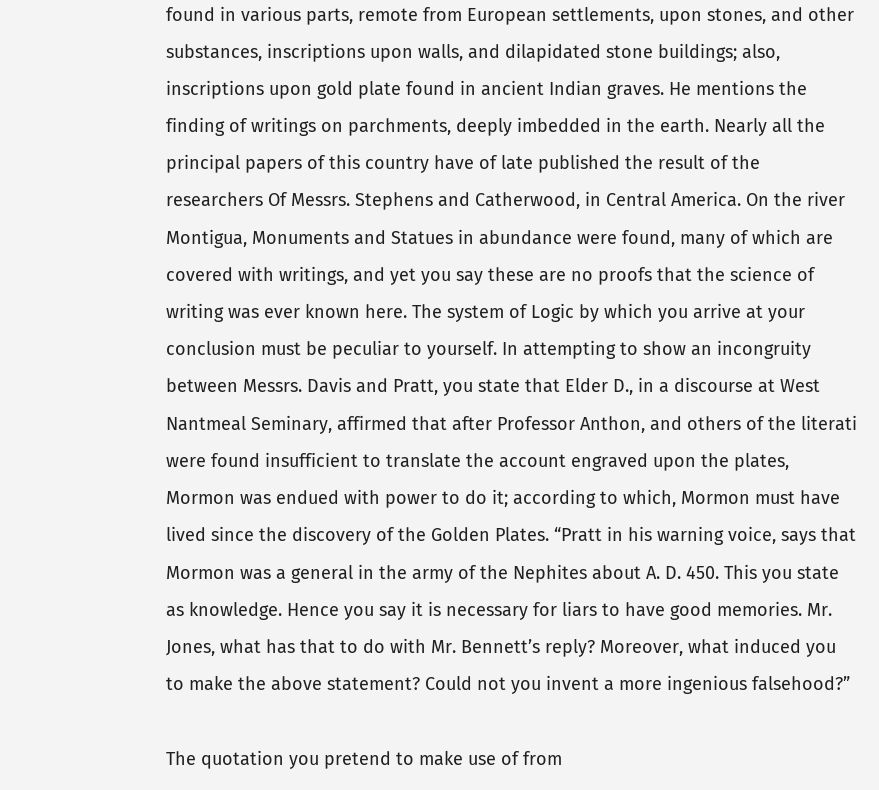found in various parts, remote from European settlements, upon stones, and other substances, inscriptions upon walls, and dilapidated stone buildings; also, inscriptions upon gold plate found in ancient Indian graves. He mentions the finding of writings on parchments, deeply imbedded in the earth. Nearly all the principal papers of this country have of late published the result of the researchers Of Messrs. Stephens and Catherwood, in Central America. On the river Montigua, Monuments and Statues in abundance were found, many of which are covered with writings, and yet you say these are no proofs that the science of writing was ever known here. The system of Logic by which you arrive at your conclusion must be peculiar to yourself. In attempting to show an incongruity between Messrs. Davis and Pratt, you state that Elder D., in a discourse at West Nantmeal Seminary, affirmed that after Professor Anthon, and others of the literati were found insufficient to translate the account engraved upon the plates, Mormon was endued with power to do it; according to which, Mormon must have lived since the discovery of the Golden Plates. “Pratt in his warning voice, says that Mormon was a general in the army of the Nephites about A. D. 450. This you state as knowledge. Hence you say it is necessary for liars to have good memories. Mr. Jones, what has that to do with Mr. Bennett’s reply? Moreover, what induced you to make the above statement? Could not you invent a more ingenious falsehood?”

The quotation you pretend to make use of from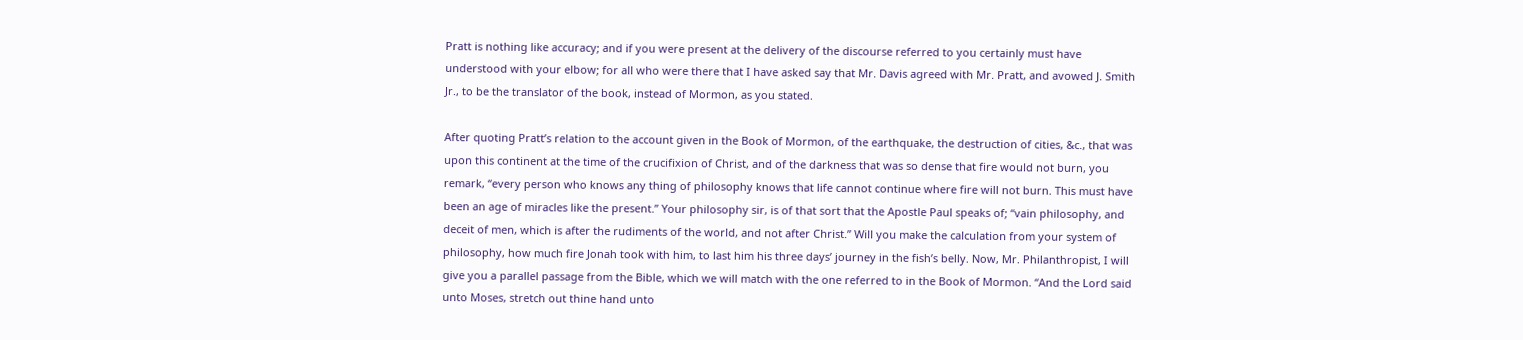Pratt is nothing like accuracy; and if you were present at the delivery of the discourse referred to you certainly must have understood with your elbow; for all who were there that I have asked say that Mr. Davis agreed with Mr. Pratt, and avowed J. Smith Jr., to be the translator of the book, instead of Mormon, as you stated.

After quoting Pratt’s relation to the account given in the Book of Mormon, of the earthquake, the destruction of cities, &c., that was upon this continent at the time of the crucifixion of Christ, and of the darkness that was so dense that fire would not burn, you remark, “every person who knows any thing of philosophy knows that life cannot continue where fire will not burn. This must have been an age of miracles like the present.” Your philosophy sir, is of that sort that the Apostle Paul speaks of; “vain philosophy, and deceit of men, which is after the rudiments of the world, and not after Christ.” Will you make the calculation from your system of philosophy, how much fire Jonah took with him, to last him his three days’ journey in the fish’s belly. Now, Mr. Philanthropist, I will give you a parallel passage from the Bible, which we will match with the one referred to in the Book of Mormon. “And the Lord said unto Moses, stretch out thine hand unto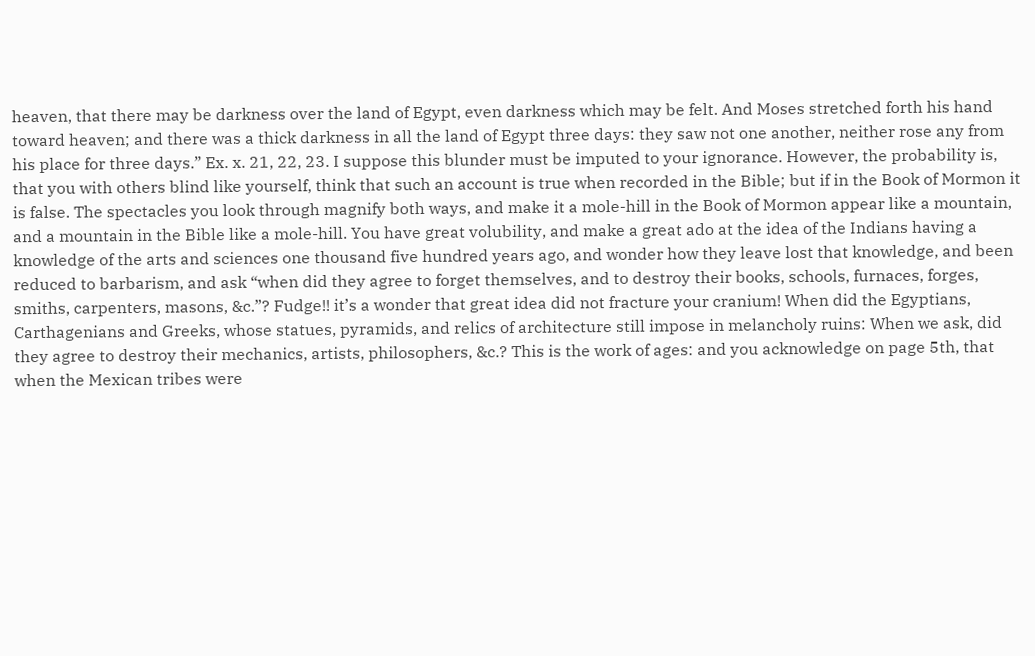heaven, that there may be darkness over the land of Egypt, even darkness which may be felt. And Moses stretched forth his hand toward heaven; and there was a thick darkness in all the land of Egypt three days: they saw not one another, neither rose any from his place for three days.” Ex. x. 21, 22, 23. I suppose this blunder must be imputed to your ignorance. However, the probability is, that you with others blind like yourself, think that such an account is true when recorded in the Bible; but if in the Book of Mormon it is false. The spectacles you look through magnify both ways, and make it a mole-hill in the Book of Mormon appear like a mountain, and a mountain in the Bible like a mole-hill. You have great volubility, and make a great ado at the idea of the Indians having a knowledge of the arts and sciences one thousand five hundred years ago, and wonder how they leave lost that knowledge, and been reduced to barbarism, and ask “when did they agree to forget themselves, and to destroy their books, schools, furnaces, forges, smiths, carpenters, masons, &c.”? Fudge!! it’s a wonder that great idea did not fracture your cranium! When did the Egyptians, Carthagenians and Greeks, whose statues, pyramids, and relics of architecture still impose in melancholy ruins: When we ask, did they agree to destroy their mechanics, artists, philosophers, &c.? This is the work of ages: and you acknowledge on page 5th, that when the Mexican tribes were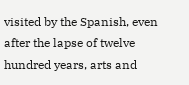visited by the Spanish, even after the lapse of twelve hundred years, arts and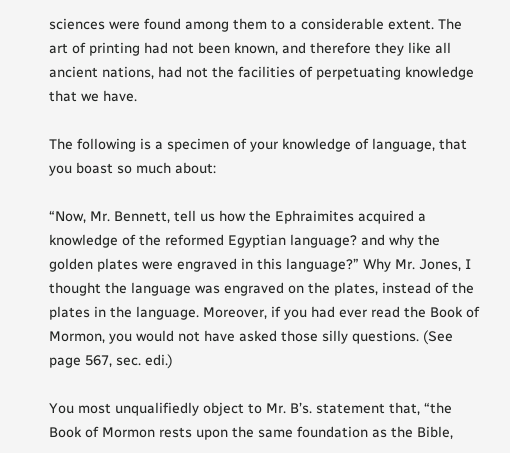sciences were found among them to a considerable extent. The art of printing had not been known, and therefore they like all ancient nations, had not the facilities of perpetuating knowledge that we have.

The following is a specimen of your knowledge of language, that you boast so much about:

“Now, Mr. Bennett, tell us how the Ephraimites acquired a knowledge of the reformed Egyptian language? and why the golden plates were engraved in this language?” Why Mr. Jones, I thought the language was engraved on the plates, instead of the plates in the language. Moreover, if you had ever read the Book of Mormon, you would not have asked those silly questions. (See page 567, sec. edi.)

You most unqualifiedly object to Mr. B’s. statement that, “the Book of Mormon rests upon the same foundation as the Bible,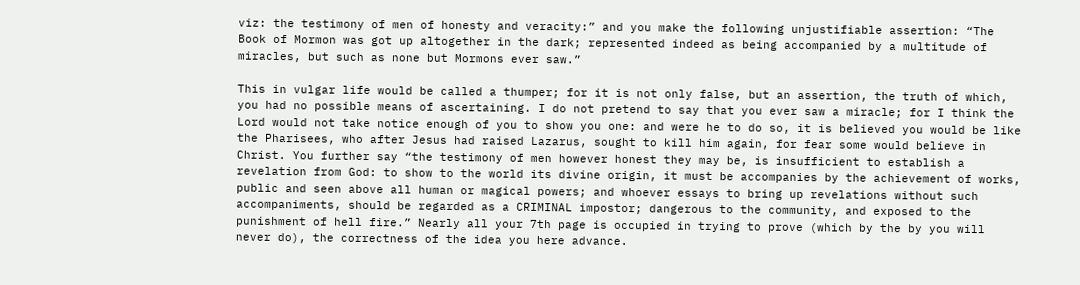viz: the testimony of men of honesty and veracity:” and you make the following unjustifiable assertion: “The Book of Mormon was got up altogether in the dark; represented indeed as being accompanied by a multitude of miracles, but such as none but Mormons ever saw.”

This in vulgar life would be called a thumper; for it is not only false, but an assertion, the truth of which, you had no possible means of ascertaining. I do not pretend to say that you ever saw a miracle; for I think the Lord would not take notice enough of you to show you one: and were he to do so, it is believed you would be like the Pharisees, who after Jesus had raised Lazarus, sought to kill him again, for fear some would believe in Christ. You further say “the testimony of men however honest they may be, is insufficient to establish a revelation from God: to show to the world its divine origin, it must be accompanies by the achievement of works, public and seen above all human or magical powers; and whoever essays to bring up revelations without such accompaniments, should be regarded as a CRIMINAL impostor; dangerous to the community, and exposed to the punishment of hell fire.” Nearly all your 7th page is occupied in trying to prove (which by the by you will never do), the correctness of the idea you here advance.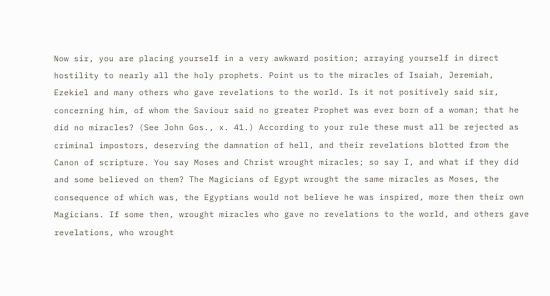Now sir, you are placing yourself in a very awkward position; arraying yourself in direct hostility to nearly all the holy prophets. Point us to the miracles of Isaiah, Jeremiah, Ezekiel and many others who gave revelations to the world. Is it not positively said sir, concerning him, of whom the Saviour said no greater Prophet was ever born of a woman; that he did no miracles? (See John Gos., x. 41.) According to your rule these must all be rejected as criminal impostors, deserving the damnation of hell, and their revelations blotted from the Canon of scripture. You say Moses and Christ wrought miracles; so say I, and what if they did and some believed on them? The Magicians of Egypt wrought the same miracles as Moses, the consequence of which was, the Egyptians would not believe he was inspired, more then their own Magicians. If some then, wrought miracles who gave no revelations to the world, and others gave revelations, who wrought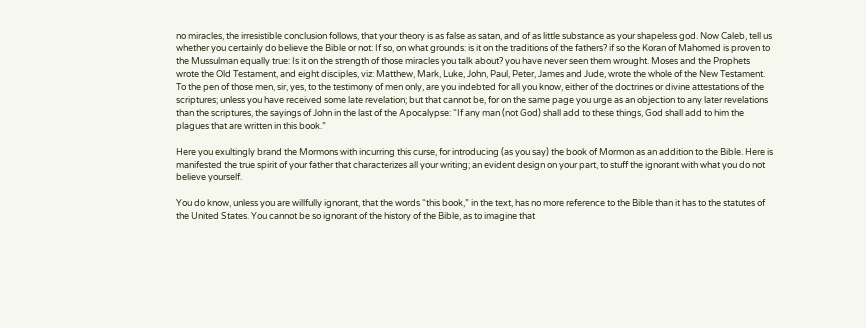no miracles, the irresistible conclusion follows, that your theory is as false as satan, and of as little substance as your shapeless god. Now Caleb, tell us whether you certainly do believe the Bible or not: If so, on what grounds: is it on the traditions of the fathers? if so the Koran of Mahomed is proven to the Mussulman equally true: Is it on the strength of those miracles you talk about? you have never seen them wrought. Moses and the Prophets wrote the Old Testament, and eight disciples, viz: Matthew, Mark, Luke, John, Paul, Peter, James and Jude, wrote the whole of the New Testament. To the pen of those men, sir, yes, to the testimony of men only, are you indebted for all you know, either of the doctrines or divine attestations of the scriptures; unless you have received some late revelation; but that cannot be, for on the same page you urge as an objection to any later revelations than the scriptures, the sayings of John in the last of the Apocalypse: “If any man (not God) shall add to these things, God shall add to him the plagues that are written in this book.”

Here you exultingly brand the Mormons with incurring this curse, for introducing (as you say) the book of Mormon as an addition to the Bible. Here is manifested the true spirit of your father that characterizes all your writing; an evident design on your part, to stuff the ignorant with what you do not believe yourself.

You do know, unless you are willfully ignorant, that the words “this book,” in the text, has no more reference to the Bible than it has to the statutes of the United States. You cannot be so ignorant of the history of the Bible, as to imagine that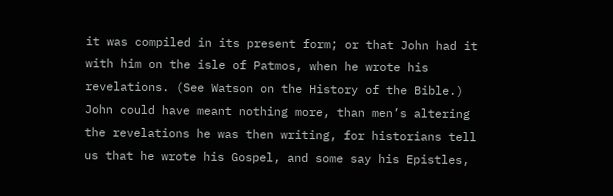it was compiled in its present form; or that John had it with him on the isle of Patmos, when he wrote his revelations. (See Watson on the History of the Bible.) John could have meant nothing more, than men’s altering the revelations he was then writing, for historians tell us that he wrote his Gospel, and some say his Epistles,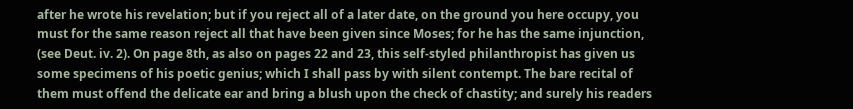after he wrote his revelation; but if you reject all of a later date, on the ground you here occupy, you must for the same reason reject all that have been given since Moses; for he has the same injunction, (see Deut. iv. 2). On page 8th, as also on pages 22 and 23, this self-styled philanthropist has given us some specimens of his poetic genius; which I shall pass by with silent contempt. The bare recital of them must offend the delicate ear and bring a blush upon the check of chastity; and surely his readers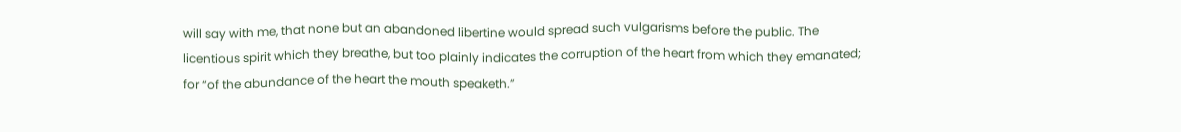will say with me, that none but an abandoned libertine would spread such vulgarisms before the public. The licentious spirit which they breathe, but too plainly indicates the corruption of the heart from which they emanated; for “of the abundance of the heart the mouth speaketh.”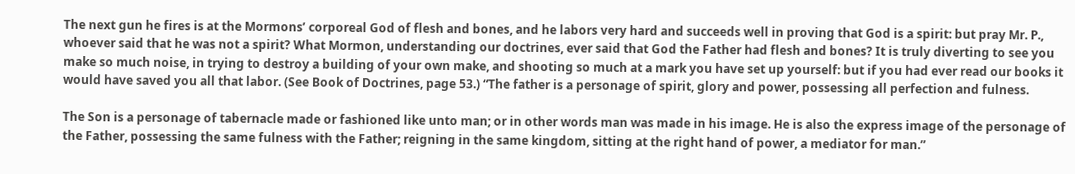The next gun he fires is at the Mormons’ corporeal God of flesh and bones, and he labors very hard and succeeds well in proving that God is a spirit: but pray Mr. P., whoever said that he was not a spirit? What Mormon, understanding our doctrines, ever said that God the Father had flesh and bones? It is truly diverting to see you make so much noise, in trying to destroy a building of your own make, and shooting so much at a mark you have set up yourself: but if you had ever read our books it would have saved you all that labor. (See Book of Doctrines, page 53.) “The father is a personage of spirit, glory and power, possessing all perfection and fulness.

The Son is a personage of tabernacle made or fashioned like unto man; or in other words man was made in his image. He is also the express image of the personage of the Father, possessing the same fulness with the Father; reigning in the same kingdom, sitting at the right hand of power, a mediator for man.”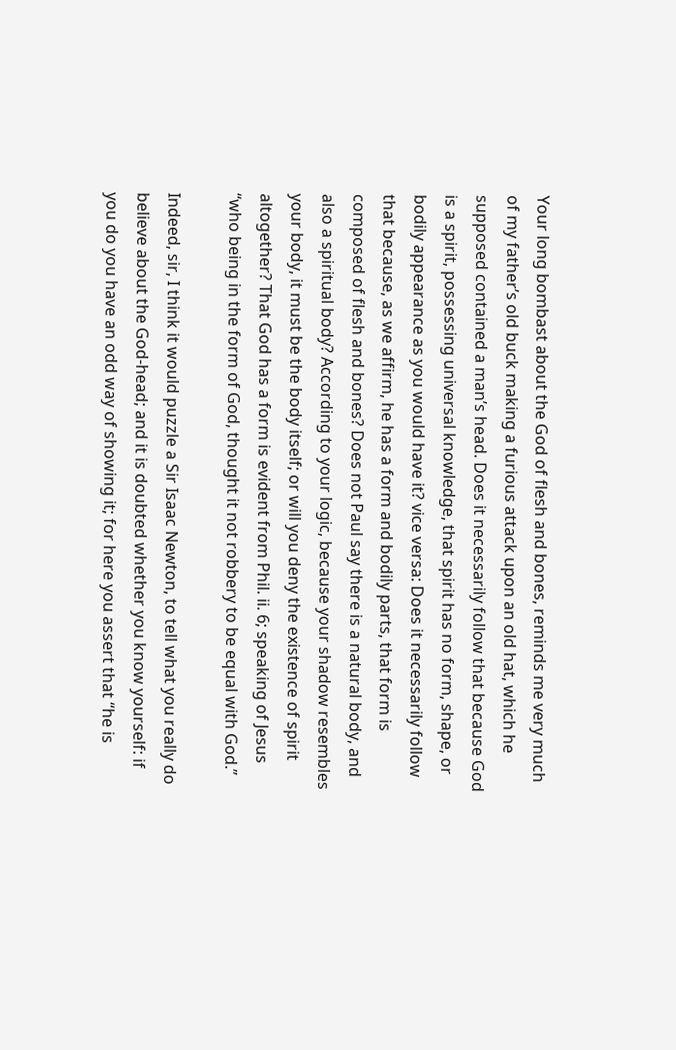Your long bombast about the God of flesh and bones, reminds me very much of my father’s old buck making a furious attack upon an old hat, which he supposed contained a man’s head. Does it necessarily follow that because God is a spirit, possessing universal knowledge, that spirit has no form, shape, or bodily appearance as you would have it? vice versa: Does it necessarily follow that because, as we affirm, he has a form and bodily parts, that form is composed of flesh and bones? Does not Paul say there is a natural body, and also a spiritual body? According to your logic, because your shadow resembles your body, it must be the body itself; or will you deny the existence of spirit altogether? That God has a form is evident from Phil. ii. 6; speaking of Jesus “who being in the form of God, thought it not robbery to be equal with God.”

Indeed, sir, I think it would puzzle a Sir Isaac Newton, to tell what you really do believe about the God-head; and it is doubted whether you know yourself: if you do you have an odd way of showing it; for here you assert that “he is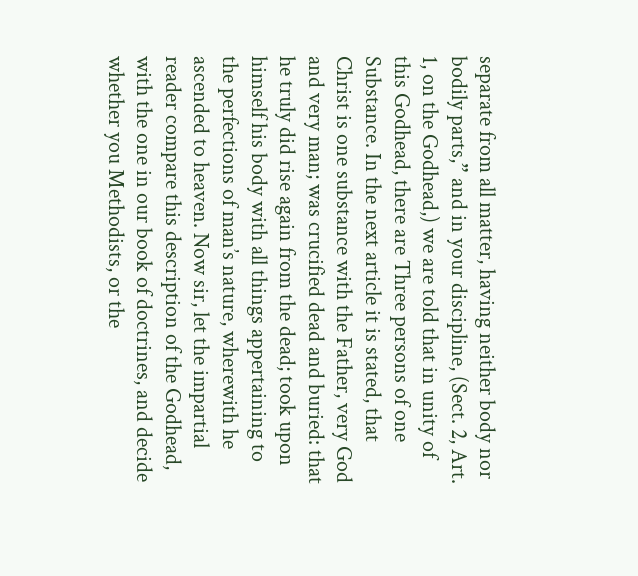separate from all matter, having neither body nor bodily parts,” and in your discipline, (Sect. 2, Art. 1, on the Godhead,) we are told that in unity of this Godhead, there are Three persons of one Substance. In the next article it is stated, that Christ is one substance with the Father, very God and very man; was crucified dead and buried: that he truly did rise again from the dead; took upon himself his body with all things appertaining to the perfections of man’s nature, wherewith he ascended to heaven. Now sir, let the impartial reader compare this description of the Godhead, with the one in our book of doctrines, and decide whether you Methodists, or the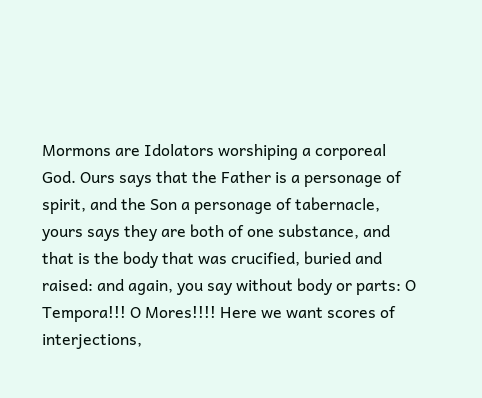Mormons are Idolators worshiping a corporeal God. Ours says that the Father is a personage of spirit, and the Son a personage of tabernacle, yours says they are both of one substance, and that is the body that was crucified, buried and raised: and again, you say without body or parts: O Tempora!!! O Mores!!!! Here we want scores of interjections,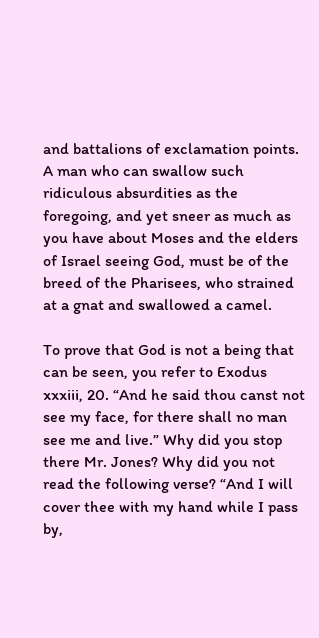and battalions of exclamation points. A man who can swallow such ridiculous absurdities as the foregoing, and yet sneer as much as you have about Moses and the elders of Israel seeing God, must be of the breed of the Pharisees, who strained at a gnat and swallowed a camel.

To prove that God is not a being that can be seen, you refer to Exodus xxxiii, 20. “And he said thou canst not see my face, for there shall no man see me and live.” Why did you stop there Mr. Jones? Why did you not read the following verse? “And I will cover thee with my hand while I pass by,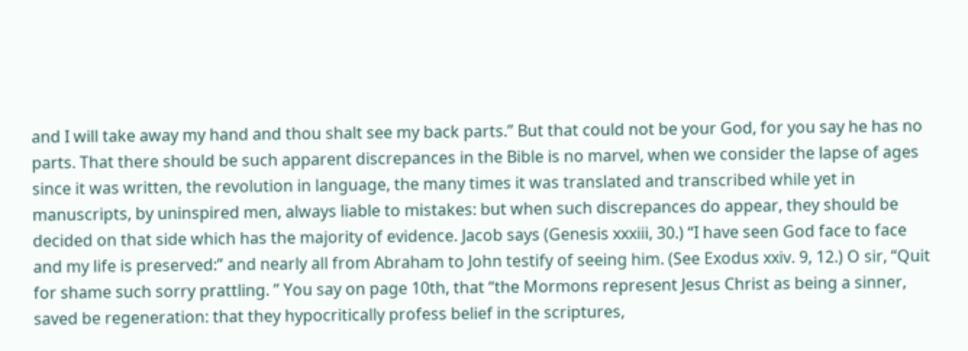and I will take away my hand and thou shalt see my back parts.” But that could not be your God, for you say he has no parts. That there should be such apparent discrepances in the Bible is no marvel, when we consider the lapse of ages since it was written, the revolution in language, the many times it was translated and transcribed while yet in manuscripts, by uninspired men, always liable to mistakes: but when such discrepances do appear, they should be decided on that side which has the majority of evidence. Jacob says (Genesis xxxiii, 30.) “I have seen God face to face and my life is preserved:” and nearly all from Abraham to John testify of seeing him. (See Exodus xxiv. 9, 12.) O sir, “Quit for shame such sorry prattling. ” You say on page 10th, that “the Mormons represent Jesus Christ as being a sinner, saved be regeneration: that they hypocritically profess belief in the scriptures,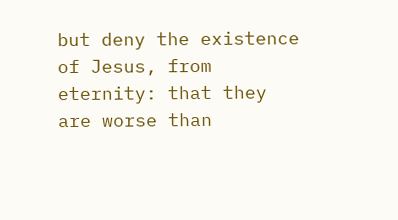but deny the existence of Jesus, from eternity: that they are worse than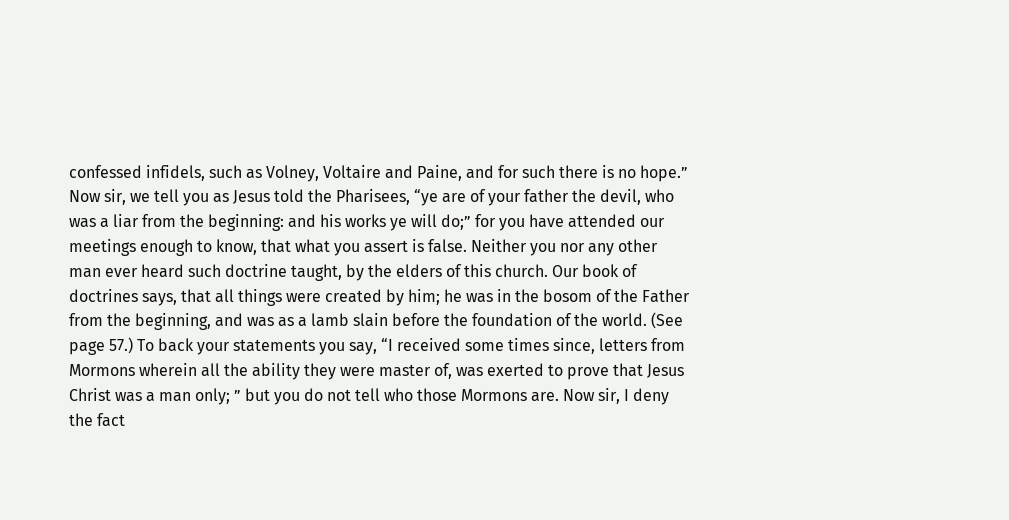confessed infidels, such as Volney, Voltaire and Paine, and for such there is no hope.” Now sir, we tell you as Jesus told the Pharisees, “ye are of your father the devil, who was a liar from the beginning: and his works ye will do;” for you have attended our meetings enough to know, that what you assert is false. Neither you nor any other man ever heard such doctrine taught, by the elders of this church. Our book of doctrines says, that all things were created by him; he was in the bosom of the Father from the beginning, and was as a lamb slain before the foundation of the world. (See page 57.) To back your statements you say, “I received some times since, letters from Mormons wherein all the ability they were master of, was exerted to prove that Jesus Christ was a man only; ” but you do not tell who those Mormons are. Now sir, I deny the fact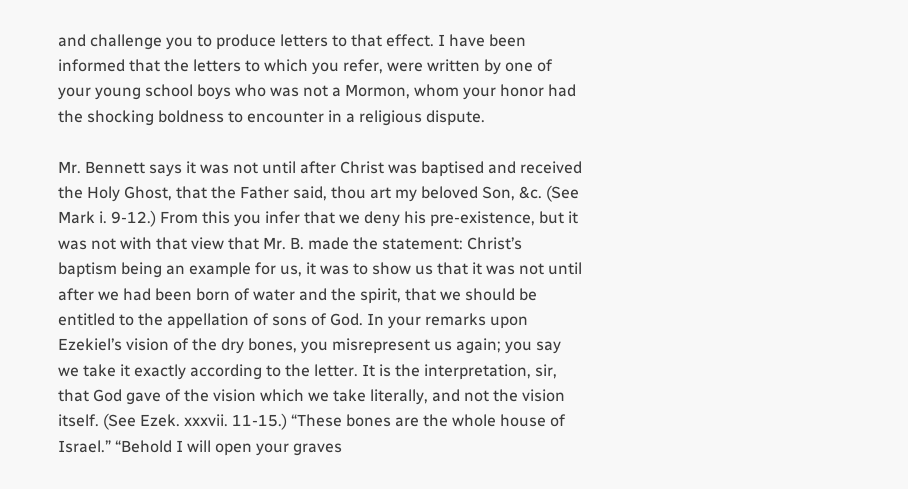and challenge you to produce letters to that effect. I have been informed that the letters to which you refer, were written by one of your young school boys who was not a Mormon, whom your honor had the shocking boldness to encounter in a religious dispute.

Mr. Bennett says it was not until after Christ was baptised and received the Holy Ghost, that the Father said, thou art my beloved Son, &c. (See Mark i. 9-12.) From this you infer that we deny his pre-existence, but it was not with that view that Mr. B. made the statement: Christ’s baptism being an example for us, it was to show us that it was not until after we had been born of water and the spirit, that we should be entitled to the appellation of sons of God. In your remarks upon Ezekiel’s vision of the dry bones, you misrepresent us again; you say we take it exactly according to the letter. It is the interpretation, sir, that God gave of the vision which we take literally, and not the vision itself. (See Ezek. xxxvii. 11-15.) “These bones are the whole house of Israel.” “Behold I will open your graves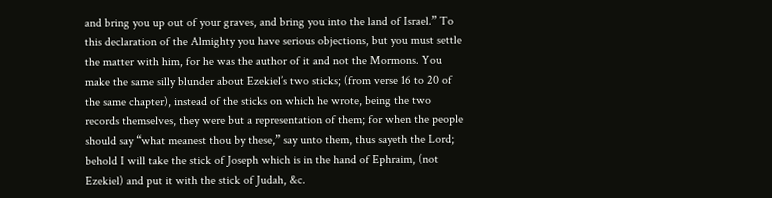and bring you up out of your graves, and bring you into the land of Israel.” To this declaration of the Almighty you have serious objections, but you must settle the matter with him, for he was the author of it and not the Mormons. You make the same silly blunder about Ezekiel’s two sticks; (from verse 16 to 20 of the same chapter), instead of the sticks on which he wrote, being the two records themselves, they were but a representation of them; for when the people should say “what meanest thou by these,” say unto them, thus sayeth the Lord; behold I will take the stick of Joseph which is in the hand of Ephraim, (not Ezekiel) and put it with the stick of Judah, &c.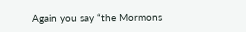Again you say “the Mormons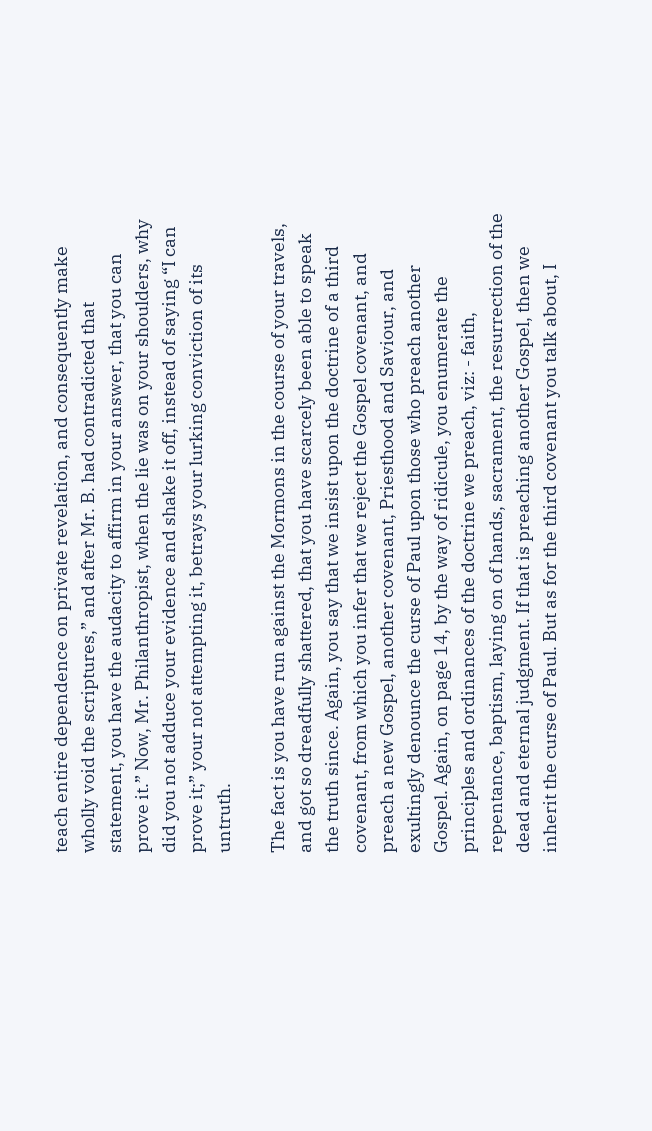teach entire dependence on private revelation, and consequently make wholly void the scriptures,” and after Mr. B. had contradicted that statement, you have the audacity to affirm in your answer, that you can prove it.” Now, Mr. Philanthropist, when the lie was on your shoulders, why did you not adduce your evidence and shake it off, instead of saying “I can prove it;” your not attempting it, betrays your lurking conviction of its untruth.

The fact is you have run against the Mormons in the course of your travels, and got so dreadfully shattered, that you have scarcely been able to speak the truth since. Again, you say that we insist upon the doctrine of a third covenant, from which you infer that we reject the Gospel covenant, and preach a new Gospel, another covenant, Priesthood and Saviour, and exultingly denounce the curse of Paul upon those who preach another Gospel. Again, on page 14, by the way of ridicule, you enumerate the principles and ordinances of the doctrine we preach, viz: - faith, repentance, baptism, laying on of hands, sacrament, the resurrection of the dead and eternal judgment. If that is preaching another Gospel, then we inherit the curse of Paul. But as for the third covenant you talk about, I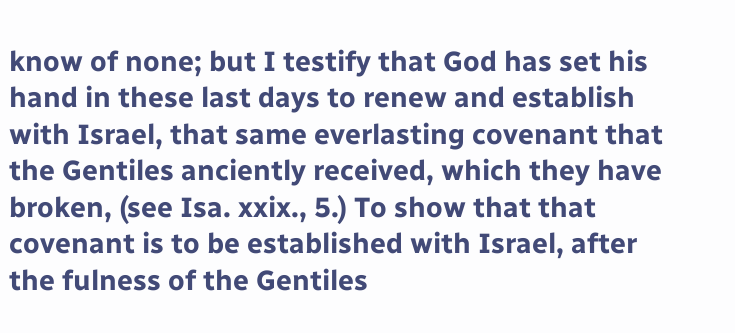know of none; but I testify that God has set his hand in these last days to renew and establish with Israel, that same everlasting covenant that the Gentiles anciently received, which they have broken, (see Isa. xxix., 5.) To show that that covenant is to be established with Israel, after the fulness of the Gentiles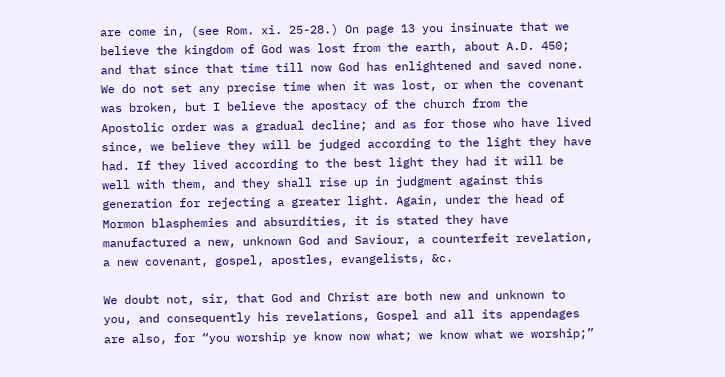are come in, (see Rom. xi. 25-28.) On page 13 you insinuate that we believe the kingdom of God was lost from the earth, about A.D. 450; and that since that time till now God has enlightened and saved none. We do not set any precise time when it was lost, or when the covenant was broken, but I believe the apostacy of the church from the Apostolic order was a gradual decline; and as for those who have lived since, we believe they will be judged according to the light they have had. If they lived according to the best light they had it will be well with them, and they shall rise up in judgment against this generation for rejecting a greater light. Again, under the head of Mormon blasphemies and absurdities, it is stated they have manufactured a new, unknown God and Saviour, a counterfeit revelation, a new covenant, gospel, apostles, evangelists, &c.

We doubt not, sir, that God and Christ are both new and unknown to you, and consequently his revelations, Gospel and all its appendages are also, for “you worship ye know now what; we know what we worship;”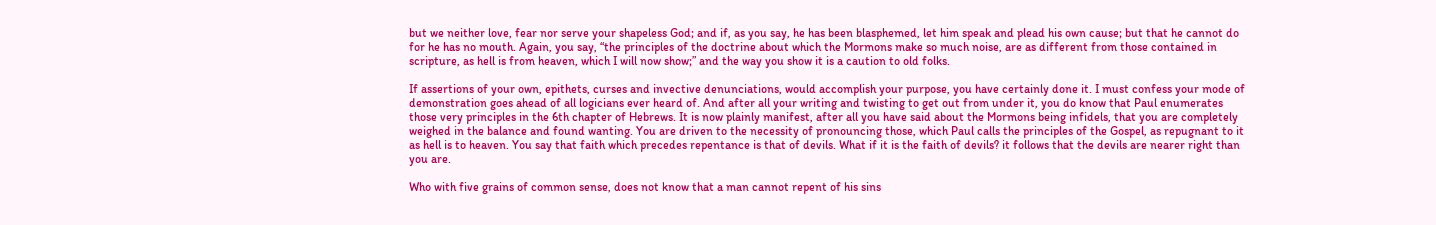but we neither love, fear nor serve your shapeless God; and if, as you say, he has been blasphemed, let him speak and plead his own cause; but that he cannot do for he has no mouth. Again, you say, “the principles of the doctrine about which the Mormons make so much noise, are as different from those contained in scripture, as hell is from heaven, which I will now show;” and the way you show it is a caution to old folks.

If assertions of your own, epithets, curses and invective denunciations, would accomplish your purpose, you have certainly done it. I must confess your mode of demonstration goes ahead of all logicians ever heard of. And after all your writing and twisting to get out from under it, you do know that Paul enumerates those very principles in the 6th chapter of Hebrews. It is now plainly manifest, after all you have said about the Mormons being infidels, that you are completely weighed in the balance and found wanting. You are driven to the necessity of pronouncing those, which Paul calls the principles of the Gospel, as repugnant to it as hell is to heaven. You say that faith which precedes repentance is that of devils. What if it is the faith of devils? it follows that the devils are nearer right than you are.

Who with five grains of common sense, does not know that a man cannot repent of his sins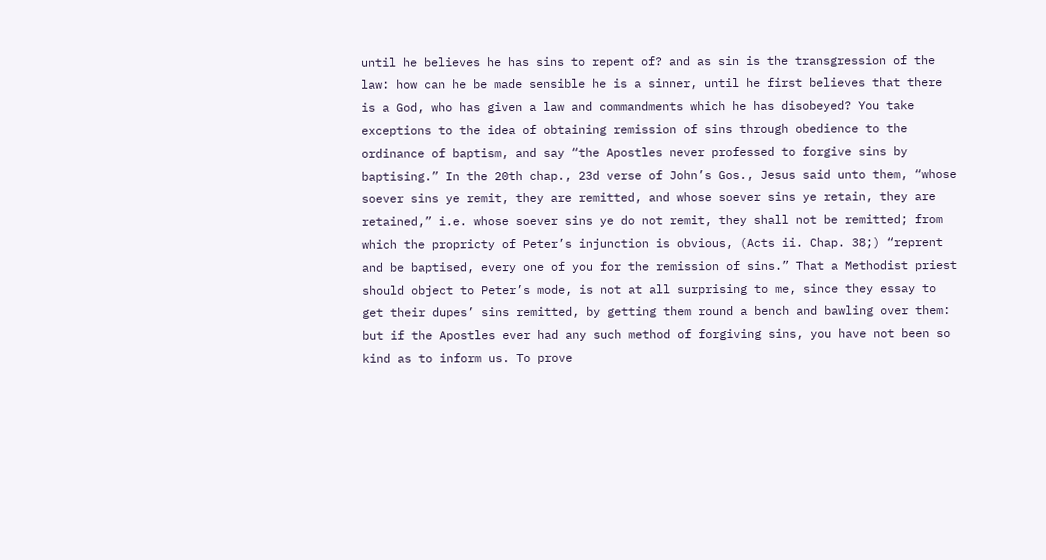until he believes he has sins to repent of? and as sin is the transgression of the law: how can he be made sensible he is a sinner, until he first believes that there is a God, who has given a law and commandments which he has disobeyed? You take exceptions to the idea of obtaining remission of sins through obedience to the ordinance of baptism, and say “the Apostles never professed to forgive sins by baptising.” In the 20th chap., 23d verse of John’s Gos., Jesus said unto them, “whose soever sins ye remit, they are remitted, and whose soever sins ye retain, they are retained,” i.e. whose soever sins ye do not remit, they shall not be remitted; from which the propricty of Peter’s injunction is obvious, (Acts ii. Chap. 38;) “reprent and be baptised, every one of you for the remission of sins.” That a Methodist priest should object to Peter’s mode, is not at all surprising to me, since they essay to get their dupes’ sins remitted, by getting them round a bench and bawling over them: but if the Apostles ever had any such method of forgiving sins, you have not been so kind as to inform us. To prove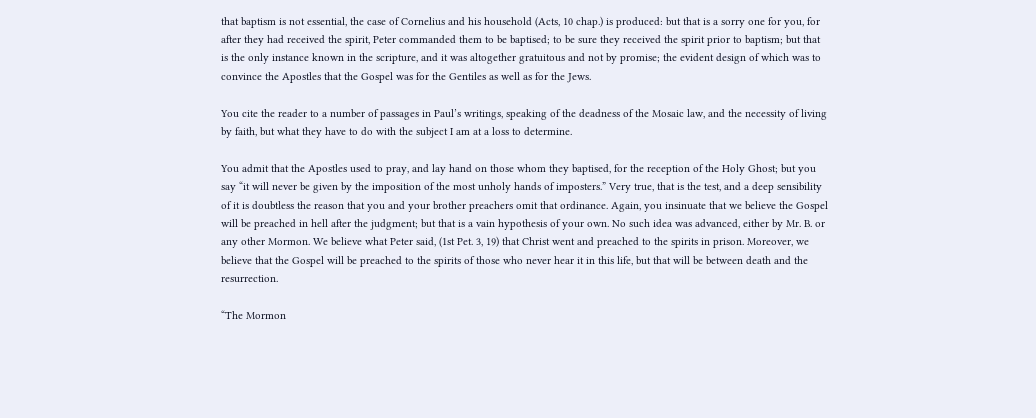that baptism is not essential, the case of Cornelius and his household (Acts, 10 chap.) is produced: but that is a sorry one for you, for after they had received the spirit, Peter commanded them to be baptised; to be sure they received the spirit prior to baptism; but that is the only instance known in the scripture, and it was altogether gratuitous and not by promise; the evident design of which was to convince the Apostles that the Gospel was for the Gentiles as well as for the Jews.

You cite the reader to a number of passages in Paul’s writings, speaking of the deadness of the Mosaic law, and the necessity of living by faith, but what they have to do with the subject I am at a loss to determine.

You admit that the Apostles used to pray, and lay hand on those whom they baptised, for the reception of the Holy Ghost; but you say “it will never be given by the imposition of the most unholy hands of imposters.” Very true, that is the test, and a deep sensibility of it is doubtless the reason that you and your brother preachers omit that ordinance. Again, you insinuate that we believe the Gospel will be preached in hell after the judgment; but that is a vain hypothesis of your own. No such idea was advanced, either by Mr. B. or any other Mormon. We believe what Peter said, (1st Pet. 3, 19) that Christ went and preached to the spirits in prison. Moreover, we believe that the Gospel will be preached to the spirits of those who never hear it in this life, but that will be between death and the resurrection.

“The Mormon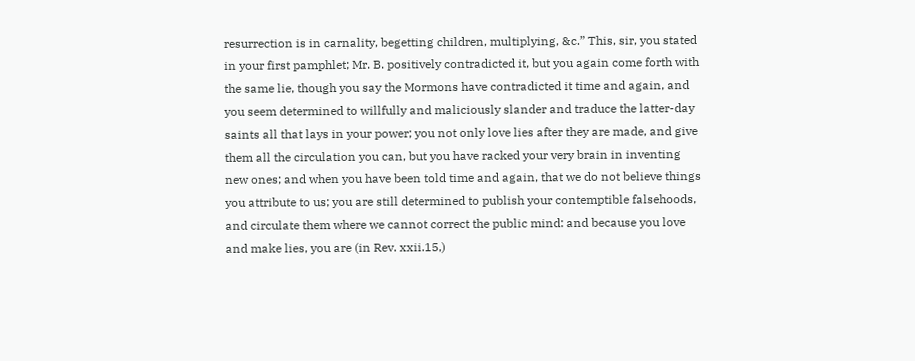resurrection is in carnality, begetting children, multiplying, &c.” This, sir, you stated in your first pamphlet; Mr. B. positively contradicted it, but you again come forth with the same lie, though you say the Mormons have contradicted it time and again, and you seem determined to willfully and maliciously slander and traduce the latter-day saints all that lays in your power; you not only love lies after they are made, and give them all the circulation you can, but you have racked your very brain in inventing new ones; and when you have been told time and again, that we do not believe things you attribute to us; you are still determined to publish your contemptible falsehoods, and circulate them where we cannot correct the public mind: and because you love and make lies, you are (in Rev. xxii.15,)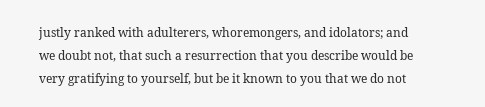justly ranked with adulterers, whoremongers, and idolators; and we doubt not, that such a resurrection that you describe would be very gratifying to yourself, but be it known to you that we do not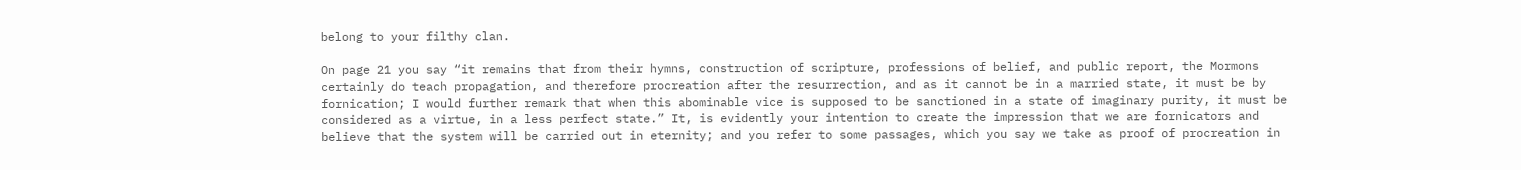belong to your filthy clan.

On page 21 you say “it remains that from their hymns, construction of scripture, professions of belief, and public report, the Mormons certainly do teach propagation, and therefore procreation after the resurrection, and as it cannot be in a married state, it must be by fornication; I would further remark that when this abominable vice is supposed to be sanctioned in a state of imaginary purity, it must be considered as a virtue, in a less perfect state.” It, is evidently your intention to create the impression that we are fornicators and believe that the system will be carried out in eternity; and you refer to some passages, which you say we take as proof of procreation in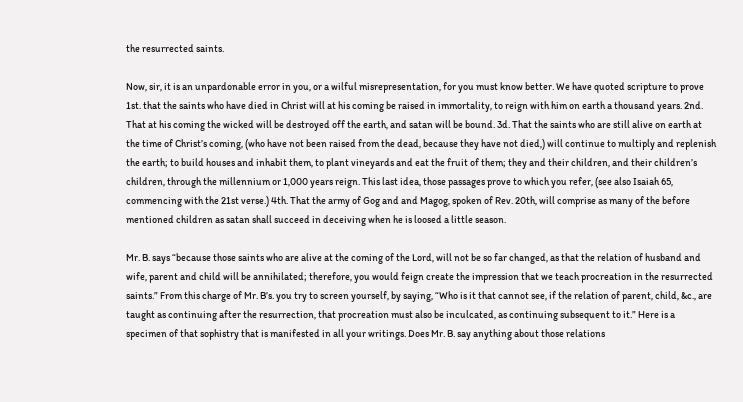the resurrected saints.

Now, sir, it is an unpardonable error in you, or a wilful misrepresentation, for you must know better. We have quoted scripture to prove 1st. that the saints who have died in Christ will at his coming be raised in immortality, to reign with him on earth a thousand years. 2nd. That at his coming the wicked will be destroyed off the earth, and satan will be bound. 3d. That the saints who are still alive on earth at the time of Christ’s coming, (who have not been raised from the dead, because they have not died,) will continue to multiply and replenish the earth; to build houses and inhabit them, to plant vineyards and eat the fruit of them; they and their children, and their children’s children, through the millennium or 1,000 years reign. This last idea, those passages prove to which you refer, (see also Isaiah 65, commencing with the 21st verse.) 4th. That the army of Gog and and Magog, spoken of Rev. 20th, will comprise as many of the before mentioned children as satan shall succeed in deceiving when he is loosed a little season.

Mr. B. says “because those saints who are alive at the coming of the Lord, will not be so far changed, as that the relation of husband and wife, parent and child will be annihilated; therefore, you would feign create the impression that we teach procreation in the resurrected saints.” From this charge of Mr. B’s. you try to screen yourself, by saying, “Who is it that cannot see, if the relation of parent, child, &c., are taught as continuing after the resurrection, that procreation must also be inculcated, as continuing subsequent to it.” Here is a specimen of that sophistry that is manifested in all your writings. Does Mr. B. say anything about those relations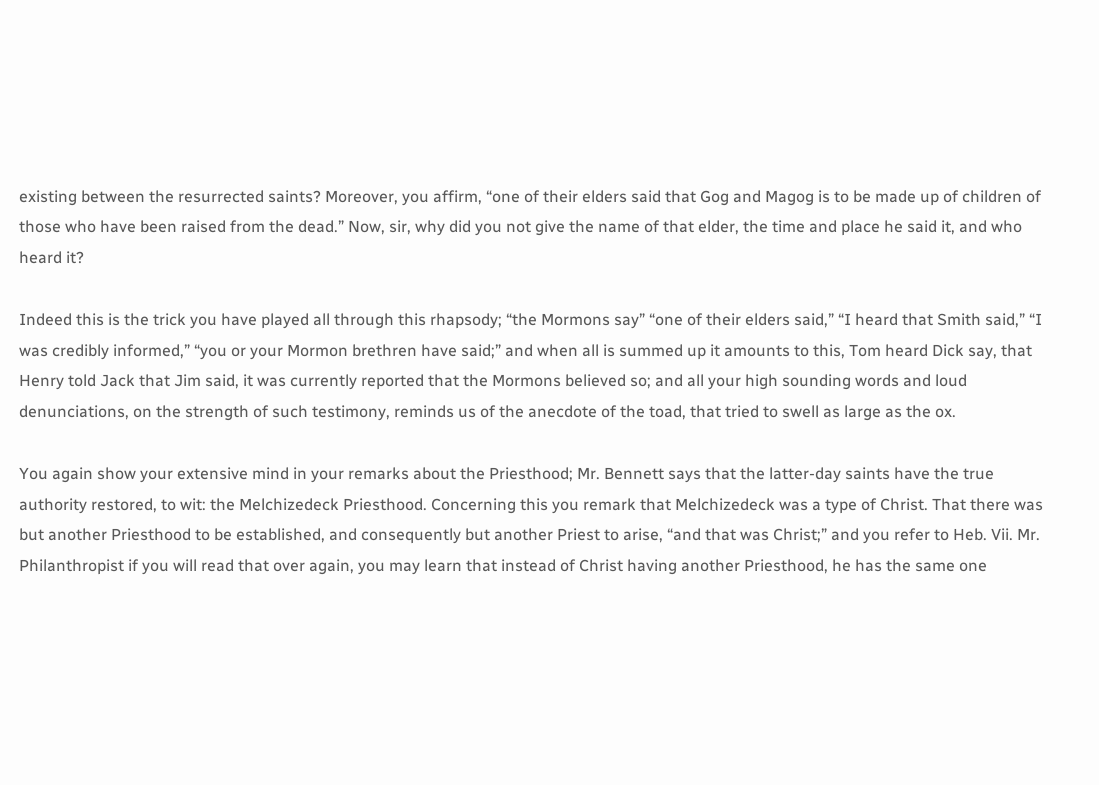existing between the resurrected saints? Moreover, you affirm, “one of their elders said that Gog and Magog is to be made up of children of those who have been raised from the dead.” Now, sir, why did you not give the name of that elder, the time and place he said it, and who heard it?

Indeed this is the trick you have played all through this rhapsody; “the Mormons say” “one of their elders said,” “I heard that Smith said,” “I was credibly informed,” “you or your Mormon brethren have said;” and when all is summed up it amounts to this, Tom heard Dick say, that Henry told Jack that Jim said, it was currently reported that the Mormons believed so; and all your high sounding words and loud denunciations, on the strength of such testimony, reminds us of the anecdote of the toad, that tried to swell as large as the ox.

You again show your extensive mind in your remarks about the Priesthood; Mr. Bennett says that the latter-day saints have the true authority restored, to wit: the Melchizedeck Priesthood. Concerning this you remark that Melchizedeck was a type of Christ. That there was but another Priesthood to be established, and consequently but another Priest to arise, “and that was Christ;” and you refer to Heb. Vii. Mr. Philanthropist if you will read that over again, you may learn that instead of Christ having another Priesthood, he has the same one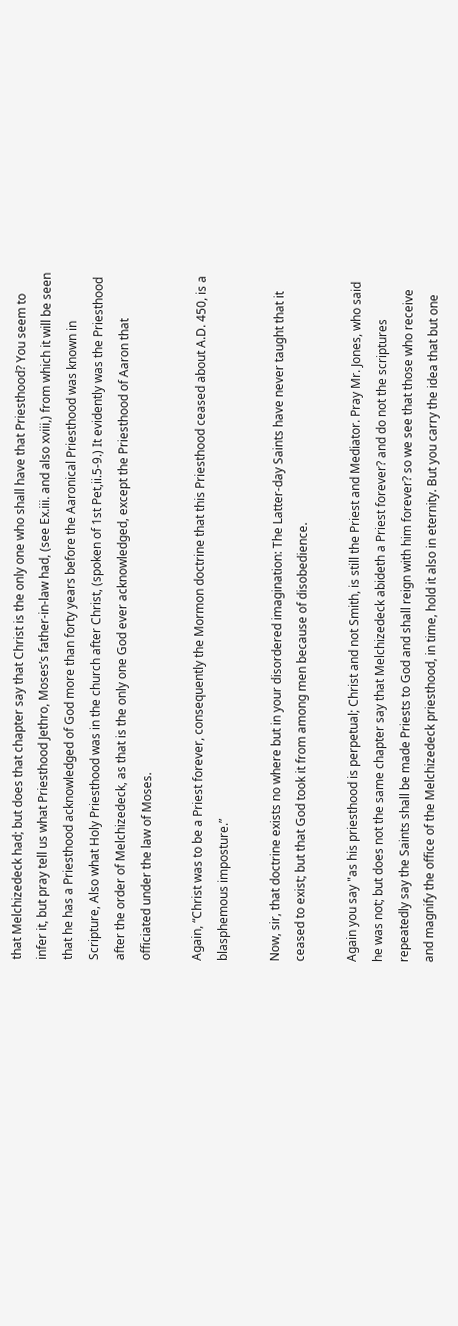that Melchizedeck had; but does that chapter say that Christ is the only one who shall have that Priesthood? You seem to infer it, but pray tell us what Priesthood Jethro, Moses’s father-in-law had, (see Ex.iii. and also xviii,) from which it will be seen that he has a Priesthood acknowledged of God more than forty years before the Aaronical Priesthood was known in Scripture, Also what Holy Priesthood was in the church after Christ, (spoken of 1st Pet,ii.5-9.) It evidently was the Priesthood after the order of Melchizedeck, as that is the only one God ever acknowledged, except the Priesthood of Aaron that officiated under the law of Moses.

Again, “Christ was to be a Priest forever, consequently the Mormon doctrine that this Priesthood ceased about A.D. 450, is a blasphemous imposture.”

Now, sir, that doctrine exists no where but in your disordered imagination: The Latter-day Saints have never taught that it ceased to exist; but that God took it from among men because of disobedience.

Again you say "as his priesthood is perpetual; Christ and not Smith, is still the Priest and Mediator. Pray Mr. Jones, who said he was not; but does not the same chapter say that Melchizedeck abideth a Priest forever? and do not the scriptures repeatedly say the Saints shall be made Priests to God and shall reign with him forever? so we see that those who receive and magnify the office of the Melchizedeck priesthood, in time, hold it also in eternity. But you carry the idea that but one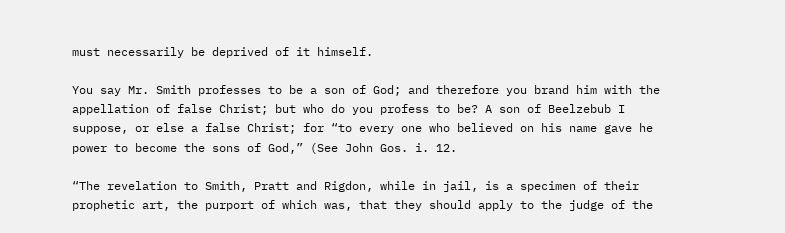must necessarily be deprived of it himself.

You say Mr. Smith professes to be a son of God; and therefore you brand him with the appellation of false Christ; but who do you profess to be? A son of Beelzebub I suppose, or else a false Christ; for “to every one who believed on his name gave he power to become the sons of God,” (See John Gos. i. 12.

“The revelation to Smith, Pratt and Rigdon, while in jail, is a specimen of their prophetic art, the purport of which was, that they should apply to the judge of the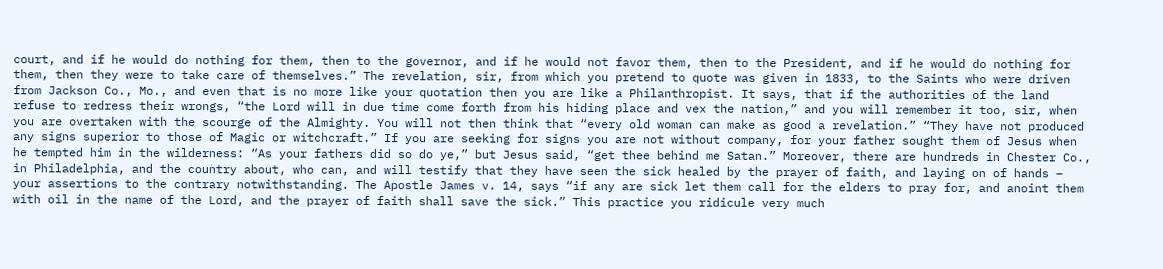court, and if he would do nothing for them, then to the governor, and if he would not favor them, then to the President, and if he would do nothing for them, then they were to take care of themselves.” The revelation, sir, from which you pretend to quote was given in 1833, to the Saints who were driven from Jackson Co., Mo., and even that is no more like your quotation then you are like a Philanthropist. It says, that if the authorities of the land refuse to redress their wrongs, “the Lord will in due time come forth from his hiding place and vex the nation,” and you will remember it too, sir, when you are overtaken with the scourge of the Almighty. You will not then think that “every old woman can make as good a revelation.” “They have not produced any signs superior to those of Magic or witchcraft.” If you are seeking for signs you are not without company, for your father sought them of Jesus when he tempted him in the wilderness: “As your fathers did so do ye,” but Jesus said, “get thee behind me Satan.” Moreover, there are hundreds in Chester Co., in Philadelphia, and the country about, who can, and will testify that they have seen the sick healed by the prayer of faith, and laying on of hands – your assertions to the contrary notwithstanding. The Apostle James v. 14, says “if any are sick let them call for the elders to pray for, and anoint them with oil in the name of the Lord, and the prayer of faith shall save the sick.” This practice you ridicule very much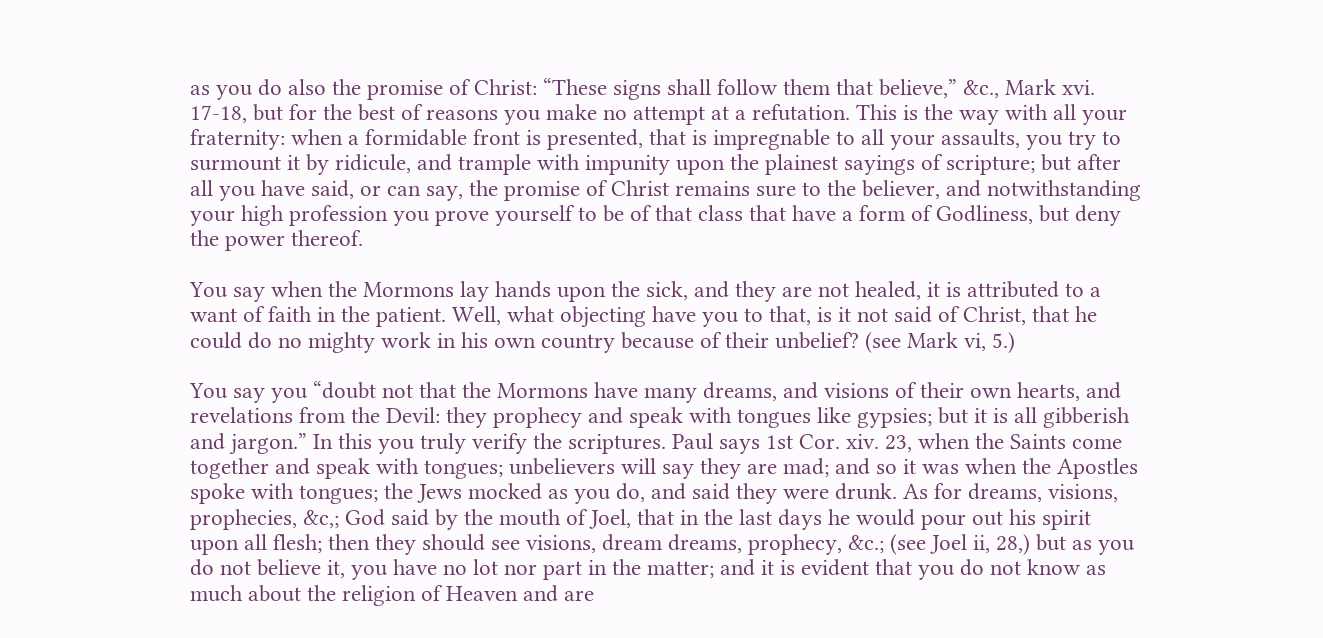as you do also the promise of Christ: “These signs shall follow them that believe,” &c., Mark xvi. 17-18, but for the best of reasons you make no attempt at a refutation. This is the way with all your fraternity: when a formidable front is presented, that is impregnable to all your assaults, you try to surmount it by ridicule, and trample with impunity upon the plainest sayings of scripture; but after all you have said, or can say, the promise of Christ remains sure to the believer, and notwithstanding your high profession you prove yourself to be of that class that have a form of Godliness, but deny the power thereof.

You say when the Mormons lay hands upon the sick, and they are not healed, it is attributed to a want of faith in the patient. Well, what objecting have you to that, is it not said of Christ, that he could do no mighty work in his own country because of their unbelief? (see Mark vi, 5.)

You say you “doubt not that the Mormons have many dreams, and visions of their own hearts, and revelations from the Devil: they prophecy and speak with tongues like gypsies; but it is all gibberish and jargon.” In this you truly verify the scriptures. Paul says 1st Cor. xiv. 23, when the Saints come together and speak with tongues; unbelievers will say they are mad; and so it was when the Apostles spoke with tongues; the Jews mocked as you do, and said they were drunk. As for dreams, visions, prophecies, &c,; God said by the mouth of Joel, that in the last days he would pour out his spirit upon all flesh; then they should see visions, dream dreams, prophecy, &c.; (see Joel ii, 28,) but as you do not believe it, you have no lot nor part in the matter; and it is evident that you do not know as much about the religion of Heaven and are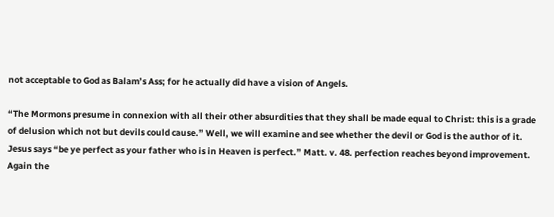not acceptable to God as Balam’s Ass; for he actually did have a vision of Angels.

“The Mormons presume in connexion with all their other absurdities that they shall be made equal to Christ: this is a grade of delusion which not but devils could cause.” Well, we will examine and see whether the devil or God is the author of it. Jesus says “be ye perfect as your father who is in Heaven is perfect.” Matt. v. 48. perfection reaches beyond improvement. Again the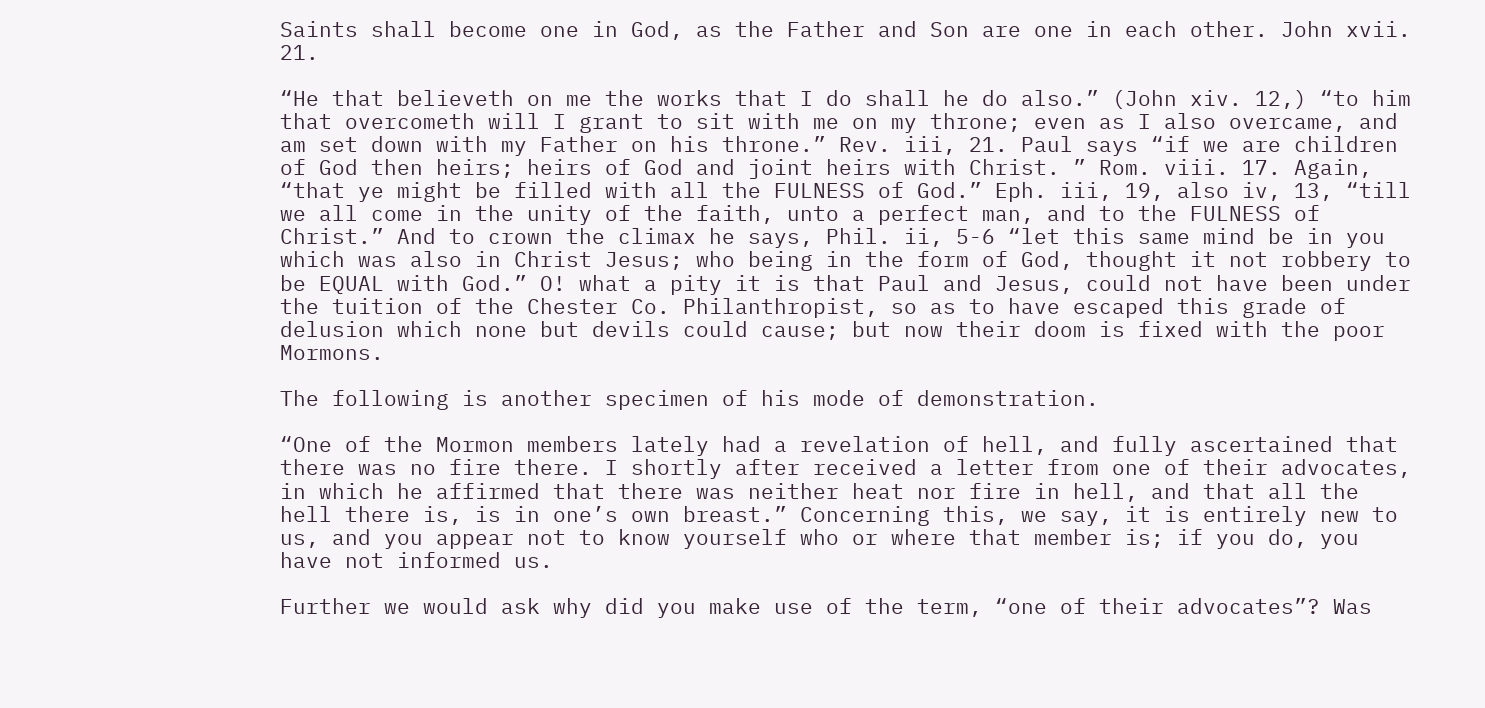Saints shall become one in God, as the Father and Son are one in each other. John xvii. 21.

“He that believeth on me the works that I do shall he do also.” (John xiv. 12,) “to him that overcometh will I grant to sit with me on my throne; even as I also overcame, and am set down with my Father on his throne.” Rev. iii, 21. Paul says “if we are children of God then heirs; heirs of God and joint heirs with Christ. ” Rom. viii. 17. Again, “that ye might be filled with all the FULNESS of God.” Eph. iii, 19, also iv, 13, “till we all come in the unity of the faith, unto a perfect man, and to the FULNESS of Christ.” And to crown the climax he says, Phil. ii, 5-6 “let this same mind be in you which was also in Christ Jesus; who being in the form of God, thought it not robbery to be EQUAL with God.” O! what a pity it is that Paul and Jesus, could not have been under the tuition of the Chester Co. Philanthropist, so as to have escaped this grade of delusion which none but devils could cause; but now their doom is fixed with the poor Mormons.

The following is another specimen of his mode of demonstration.

“One of the Mormon members lately had a revelation of hell, and fully ascertained that there was no fire there. I shortly after received a letter from one of their advocates, in which he affirmed that there was neither heat nor fire in hell, and that all the hell there is, is in one’s own breast.” Concerning this, we say, it is entirely new to us, and you appear not to know yourself who or where that member is; if you do, you have not informed us.

Further we would ask why did you make use of the term, “one of their advocates”? Was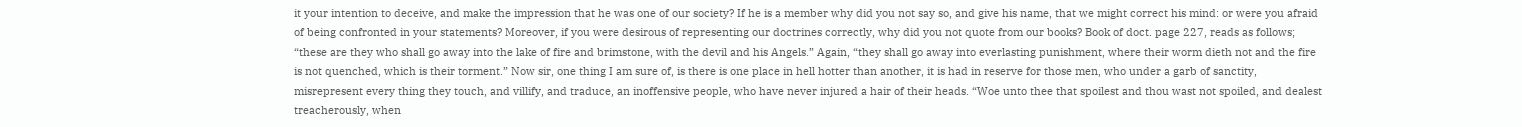it your intention to deceive, and make the impression that he was one of our society? If he is a member why did you not say so, and give his name, that we might correct his mind: or were you afraid of being confronted in your statements? Moreover, if you were desirous of representing our doctrines correctly, why did you not quote from our books? Book of doct. page 227, reads as follows; “these are they who shall go away into the lake of fire and brimstone, with the devil and his Angels.” Again, “they shall go away into everlasting punishment, where their worm dieth not and the fire is not quenched, which is their torment.” Now sir, one thing I am sure of, is there is one place in hell hotter than another, it is had in reserve for those men, who under a garb of sanctity, misrepresent every thing they touch, and villify, and traduce, an inoffensive people, who have never injured a hair of their heads. “Woe unto thee that spoilest and thou wast not spoiled, and dealest treacherously, when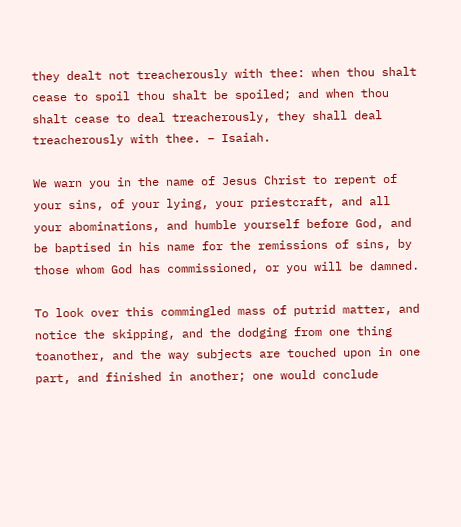they dealt not treacherously with thee: when thou shalt cease to spoil thou shalt be spoiled; and when thou shalt cease to deal treacherously, they shall deal treacherously with thee. – Isaiah.

We warn you in the name of Jesus Christ to repent of your sins, of your lying, your priestcraft, and all your abominations, and humble yourself before God, and be baptised in his name for the remissions of sins, by those whom God has commissioned, or you will be damned.

To look over this commingled mass of putrid matter, and notice the skipping, and the dodging from one thing toanother, and the way subjects are touched upon in one part, and finished in another; one would conclude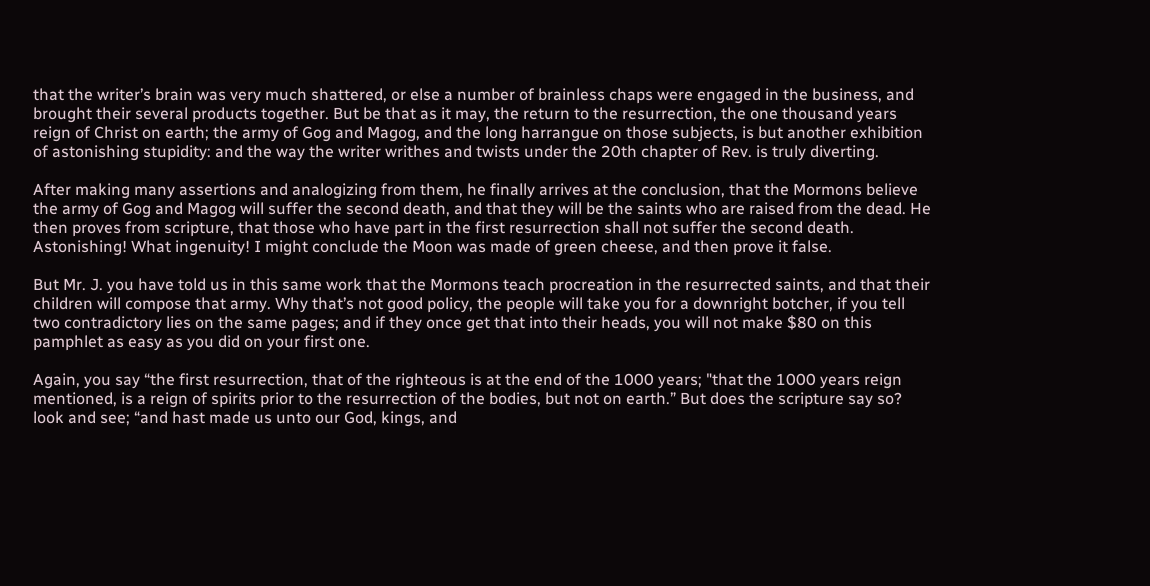that the writer’s brain was very much shattered, or else a number of brainless chaps were engaged in the business, and brought their several products together. But be that as it may, the return to the resurrection, the one thousand years reign of Christ on earth; the army of Gog and Magog, and the long harrangue on those subjects, is but another exhibition of astonishing stupidity: and the way the writer writhes and twists under the 20th chapter of Rev. is truly diverting.

After making many assertions and analogizing from them, he finally arrives at the conclusion, that the Mormons believe the army of Gog and Magog will suffer the second death, and that they will be the saints who are raised from the dead. He then proves from scripture, that those who have part in the first resurrection shall not suffer the second death. Astonishing! What ingenuity! I might conclude the Moon was made of green cheese, and then prove it false.

But Mr. J. you have told us in this same work that the Mormons teach procreation in the resurrected saints, and that their children will compose that army. Why that’s not good policy, the people will take you for a downright botcher, if you tell two contradictory lies on the same pages; and if they once get that into their heads, you will not make $80 on this pamphlet as easy as you did on your first one.

Again, you say “the first resurrection, that of the righteous is at the end of the 1000 years; "that the 1000 years reign mentioned, is a reign of spirits prior to the resurrection of the bodies, but not on earth.” But does the scripture say so? look and see; “and hast made us unto our God, kings, and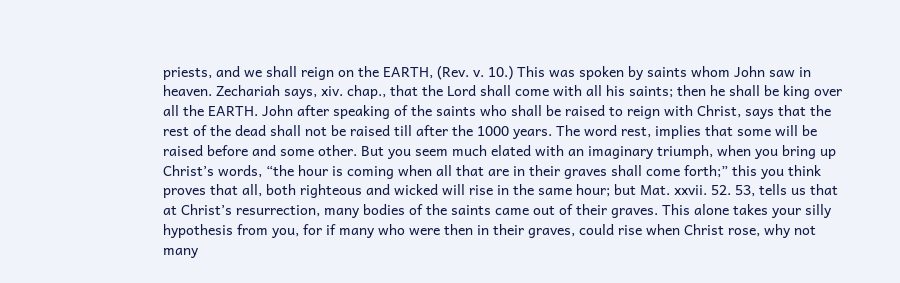priests, and we shall reign on the EARTH, (Rev. v. 10.) This was spoken by saints whom John saw in heaven. Zechariah says, xiv. chap., that the Lord shall come with all his saints; then he shall be king over all the EARTH. John after speaking of the saints who shall be raised to reign with Christ, says that the rest of the dead shall not be raised till after the 1000 years. The word rest, implies that some will be raised before and some other. But you seem much elated with an imaginary triumph, when you bring up Christ’s words, “the hour is coming when all that are in their graves shall come forth;” this you think proves that all, both righteous and wicked will rise in the same hour; but Mat. xxvii. 52. 53, tells us that at Christ’s resurrection, many bodies of the saints came out of their graves. This alone takes your silly hypothesis from you, for if many who were then in their graves, could rise when Christ rose, why not many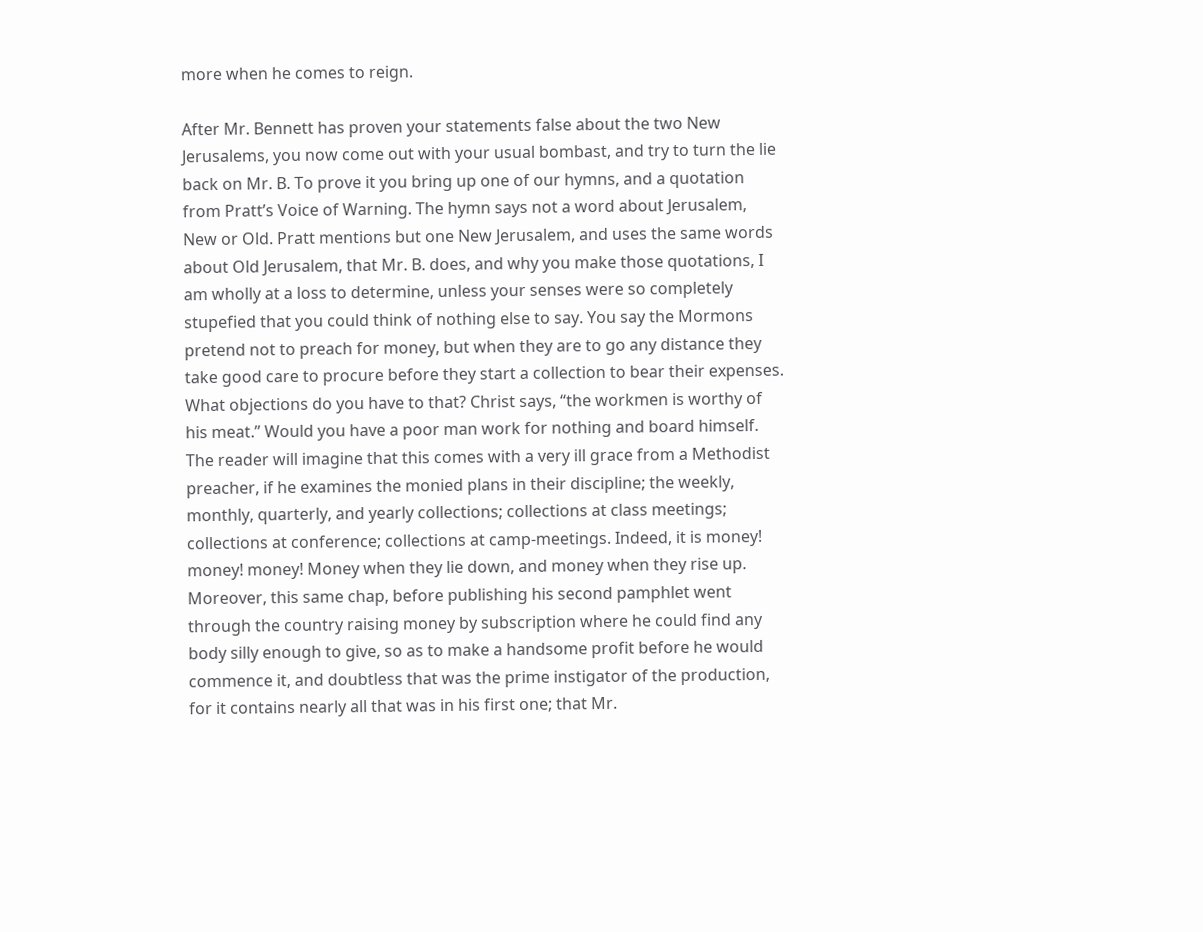more when he comes to reign.

After Mr. Bennett has proven your statements false about the two New Jerusalems, you now come out with your usual bombast, and try to turn the lie back on Mr. B. To prove it you bring up one of our hymns, and a quotation from Pratt’s Voice of Warning. The hymn says not a word about Jerusalem, New or Old. Pratt mentions but one New Jerusalem, and uses the same words about Old Jerusalem, that Mr. B. does, and why you make those quotations, I am wholly at a loss to determine, unless your senses were so completely stupefied that you could think of nothing else to say. You say the Mormons pretend not to preach for money, but when they are to go any distance they take good care to procure before they start a collection to bear their expenses. What objections do you have to that? Christ says, “the workmen is worthy of his meat.” Would you have a poor man work for nothing and board himself. The reader will imagine that this comes with a very ill grace from a Methodist preacher, if he examines the monied plans in their discipline; the weekly, monthly, quarterly, and yearly collections; collections at class meetings; collections at conference; collections at camp-meetings. Indeed, it is money! money! money! Money when they lie down, and money when they rise up. Moreover, this same chap, before publishing his second pamphlet went through the country raising money by subscription where he could find any body silly enough to give, so as to make a handsome profit before he would commence it, and doubtless that was the prime instigator of the production, for it contains nearly all that was in his first one; that Mr.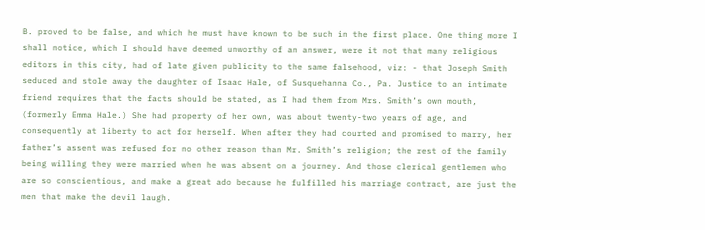B. proved to be false, and which he must have known to be such in the first place. One thing more I shall notice, which I should have deemed unworthy of an answer, were it not that many religious editors in this city, had of late given publicity to the same falsehood, viz: - that Joseph Smith seduced and stole away the daughter of Isaac Hale, of Susquehanna Co., Pa. Justice to an intimate friend requires that the facts should be stated, as I had them from Mrs. Smith’s own mouth, (formerly Emma Hale.) She had property of her own, was about twenty-two years of age, and consequently at liberty to act for herself. When after they had courted and promised to marry, her father’s assent was refused for no other reason than Mr. Smith’s religion; the rest of the family being willing they were married when he was absent on a journey. And those clerical gentlemen who are so conscientious, and make a great ado because he fulfilled his marriage contract, are just the men that make the devil laugh.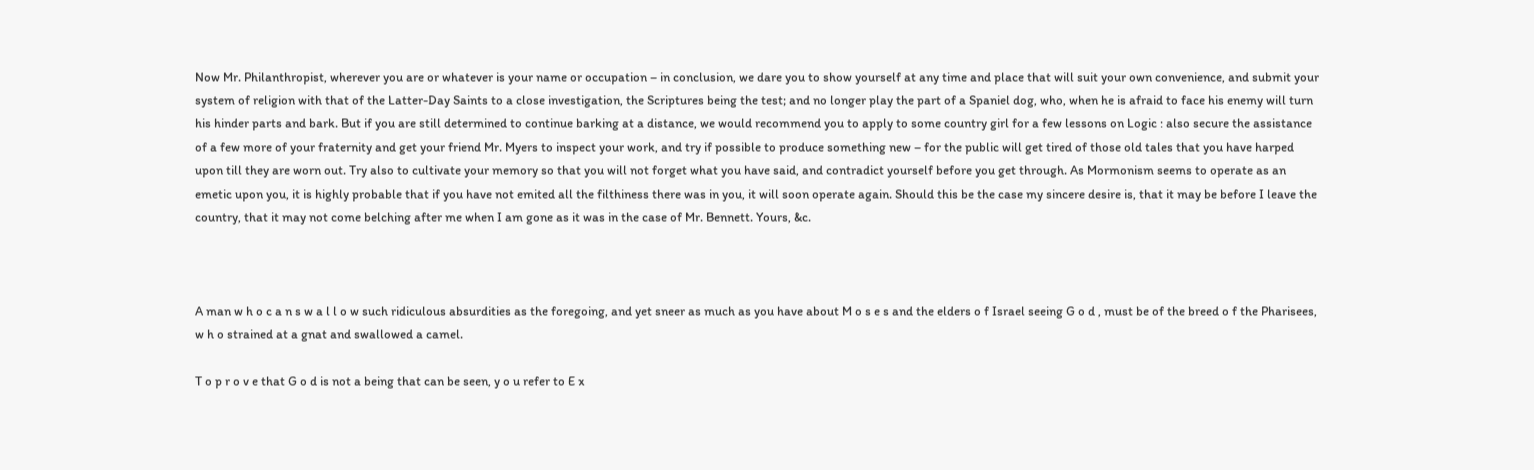Now Mr. Philanthropist, wherever you are or whatever is your name or occupation – in conclusion, we dare you to show yourself at any time and place that will suit your own convenience, and submit your system of religion with that of the Latter-Day Saints to a close investigation, the Scriptures being the test; and no longer play the part of a Spaniel dog, who, when he is afraid to face his enemy will turn his hinder parts and bark. But if you are still determined to continue barking at a distance, we would recommend you to apply to some country girl for a few lessons on Logic : also secure the assistance of a few more of your fraternity and get your friend Mr. Myers to inspect your work, and try if possible to produce something new – for the public will get tired of those old tales that you have harped upon till they are worn out. Try also to cultivate your memory so that you will not forget what you have said, and contradict yourself before you get through. As Mormonism seems to operate as an emetic upon you, it is highly probable that if you have not emited all the filthiness there was in you, it will soon operate again. Should this be the case my sincere desire is, that it may be before I leave the country, that it may not come belching after me when I am gone as it was in the case of Mr. Bennett. Yours, &c.



A man w h o c a n s w a l l o w such ridiculous absurdities as the foregoing, and yet sneer as much as you have about M o s e s and the elders o f Israel seeing G o d , must be of the breed o f the Pharisees, w h o strained at a gnat and swallowed a camel.

T o p r o v e that G o d is not a being that can be seen, y o u refer to E x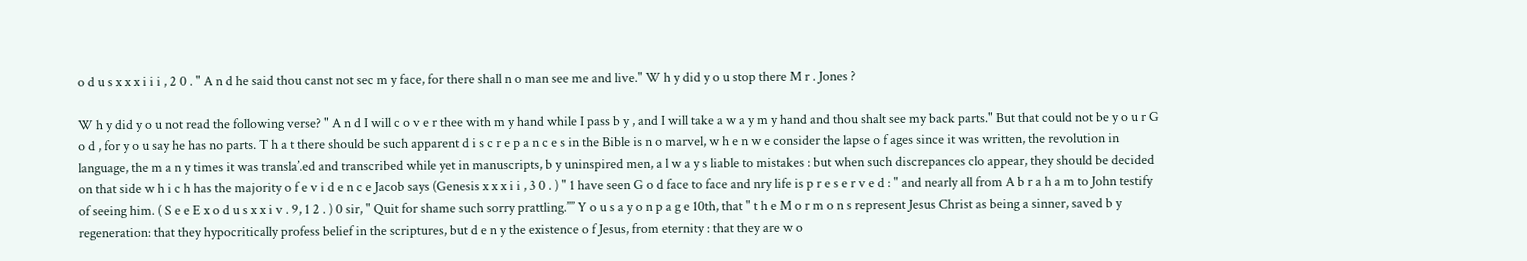o d u s x x x i i i , 2 0 . " A n d he said thou canst not sec m y face, for there shall n o man see me and live." W h y did y o u stop there M r . Jones ?

W h y did y o u not read the following verse? " A n d I will c o v e r thee with m y hand while I pass b y , and I will take a w a y m y hand and thou shalt see my back parts." But that could not be y o u r G o d , for y o u say he has no parts. T h a t there should be such apparent d i s c r e p a n c e s in the Bible is n o marvel, w h e n w e consider the lapse o f ages since it was written, the revolution in language, the m a n y times it was transla’.ed and transcribed while yet in manuscripts, b y uninspired men, a l w a y s liable to mistakes : but when such discrepances clo appear, they should be decided on that side w h i c h has the majority o f e v i d e n c e Jacob says (Genesis x x x i i , 3 0 . ) " 1 have seen G o d face to face and nry life is p r e s e r v e d : " and nearly all from A b r a h a m to John testify of seeing him. ( S e e E x o d u s x x i v . 9, 1 2 . ) 0 sir, " Quit for shame such sorry prattling.’’’’ Y o u s a y o n p a g e 10th, that " t h e M o r m o n s represent Jesus Christ as being a sinner, saved b y regeneration: that they hypocritically profess belief in the scriptures, but d e n y the existence o f Jesus, from eternity : that they are w o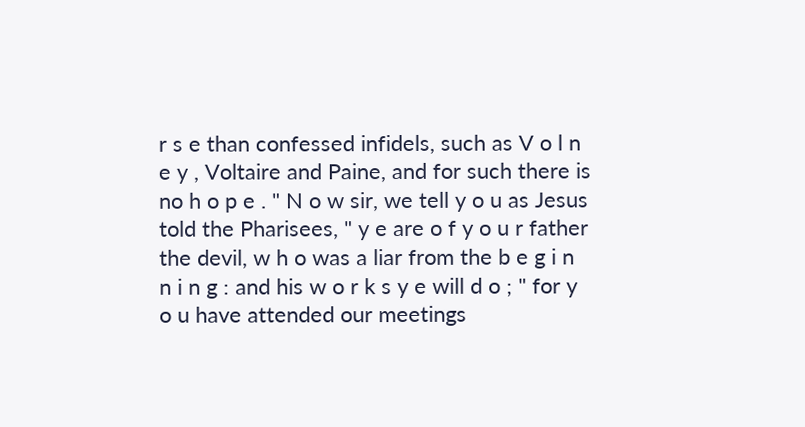r s e than confessed infidels, such as V o l n e y , Voltaire and Paine, and for such there is no h o p e . " N o w sir, we tell y o u as Jesus told the Pharisees, " y e are o f y o u r father the devil, w h o was a liar from the b e g i n n i n g : and his w o r k s y e will d o ; " for y o u have attended our meetings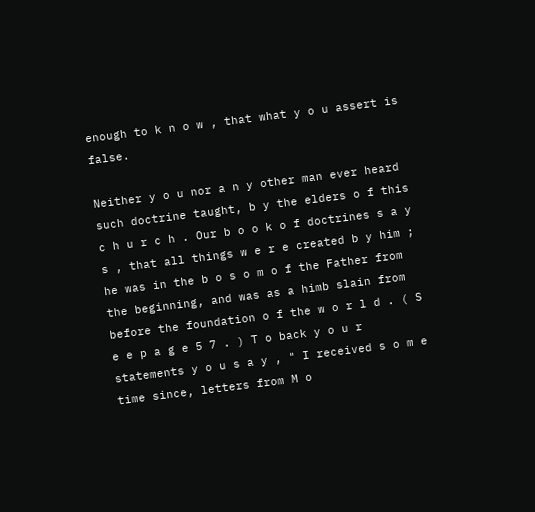enough to k n o w , that what y o u assert is false.

Neither y o u nor a n y other man ever heard such doctrine taught, b y the elders o f this c h u r c h . Our b o o k o f doctrines s a y s , that all things w e r e created b y him ; he was in the b o s o m o f the Father from the beginning, and was as a himb slain from before the foundation o f the w o r l d . ( S e e p a g e 5 7 . ) T o back y o u r statements y o u s a y , " I received s o m e time since, letters from M o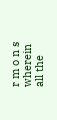r m o n s wherein all the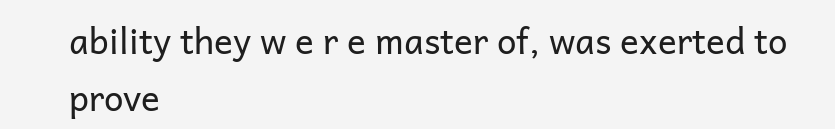ability they w e r e master of, was exerted to prove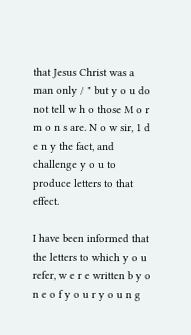that Jesus Christ was a man only / " but y o u do not tell w h o those M o r m o n s are. N o w sir, 1 d e n y the fact, and challenge y o u to produce letters to that effect.

I have been informed that the letters to which y o u refer, w e r e written b y o n e o f y o u r y o u n g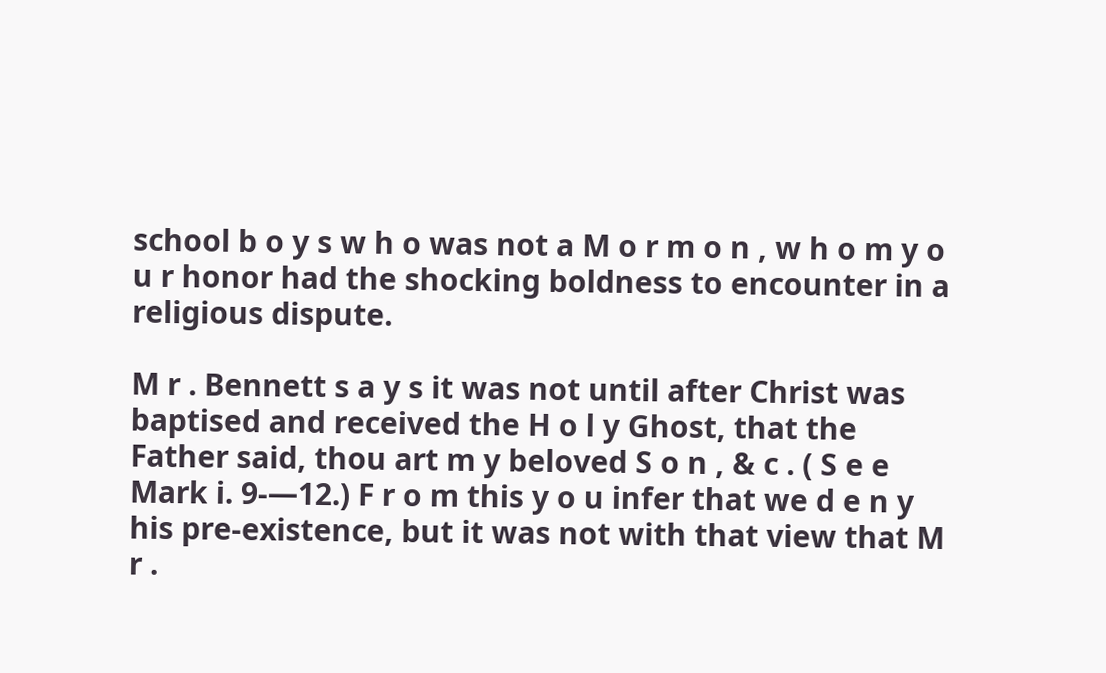school b o y s w h o was not a M o r m o n , w h o m y o u r honor had the shocking boldness to encounter in a religious dispute.

M r . Bennett s a y s it was not until after Christ was baptised and received the H o l y Ghost, that the Father said, thou art m y beloved S o n , & c . ( S e e Mark i. 9-—12.) F r o m this y o u infer that we d e n y his pre-existence, but it was not with that view that M r .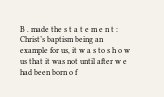B . made the s t a t e m e n t : Christ’s baptism being an example for us, it w a s to s h o w us that it was not until after w e had been born o f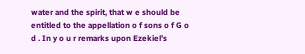water and the spirit, that w e should be entitled to the appellation o f sons o f G o d . In y o u r remarks upon Ezekiel’s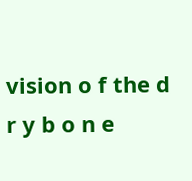vision o f the d r y b o n e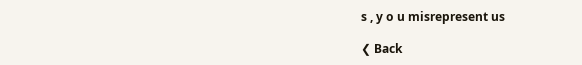s , y o u misrepresent us

❮ Back